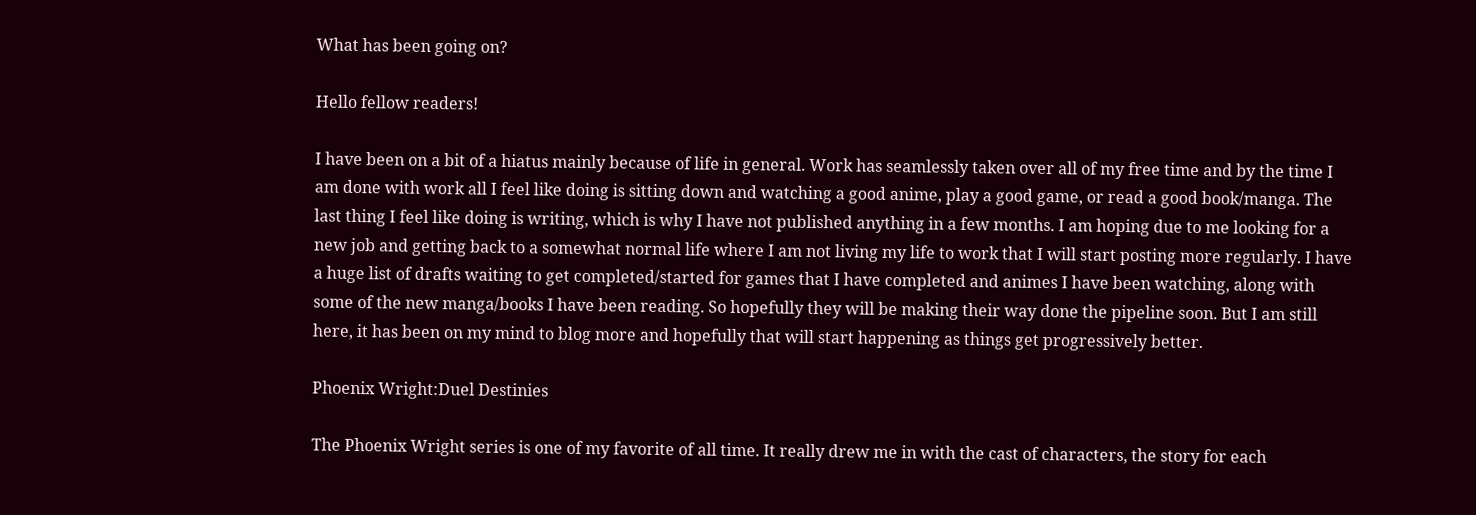What has been going on?

Hello fellow readers!

I have been on a bit of a hiatus mainly because of life in general. Work has seamlessly taken over all of my free time and by the time I am done with work all I feel like doing is sitting down and watching a good anime, play a good game, or read a good book/manga. The last thing I feel like doing is writing, which is why I have not published anything in a few months. I am hoping due to me looking for a new job and getting back to a somewhat normal life where I am not living my life to work that I will start posting more regularly. I have a huge list of drafts waiting to get completed/started for games that I have completed and animes I have been watching, along with some of the new manga/books I have been reading. So hopefully they will be making their way done the pipeline soon. But I am still here, it has been on my mind to blog more and hopefully that will start happening as things get progressively better.

Phoenix Wright:Duel Destinies

The Phoenix Wright series is one of my favorite of all time. It really drew me in with the cast of characters, the story for each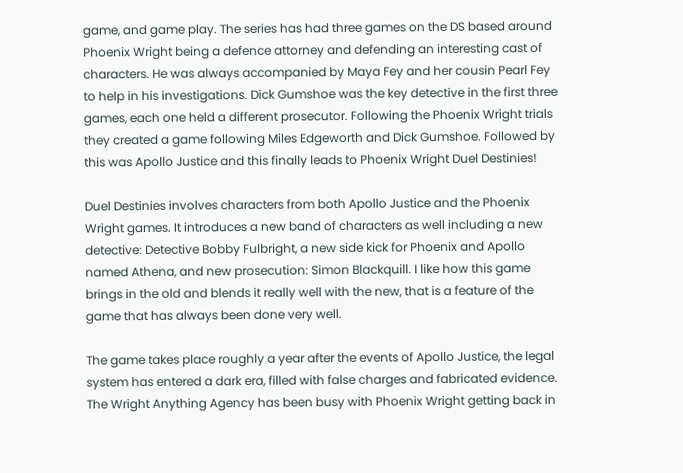game, and game play. The series has had three games on the DS based around Phoenix Wright being a defence attorney and defending an interesting cast of characters. He was always accompanied by Maya Fey and her cousin Pearl Fey to help in his investigations. Dick Gumshoe was the key detective in the first three games, each one held a different prosecutor. Following the Phoenix Wright trials they created a game following Miles Edgeworth and Dick Gumshoe. Followed by this was Apollo Justice and this finally leads to Phoenix Wright Duel Destinies!

Duel Destinies involves characters from both Apollo Justice and the Phoenix Wright games. It introduces a new band of characters as well including a new detective: Detective Bobby Fulbright, a new side kick for Phoenix and Apollo named Athena, and new prosecution: Simon Blackquill. I like how this game brings in the old and blends it really well with the new, that is a feature of the game that has always been done very well.

The game takes place roughly a year after the events of Apollo Justice, the legal system has entered a dark era, filled with false charges and fabricated evidence. The Wright Anything Agency has been busy with Phoenix Wright getting back in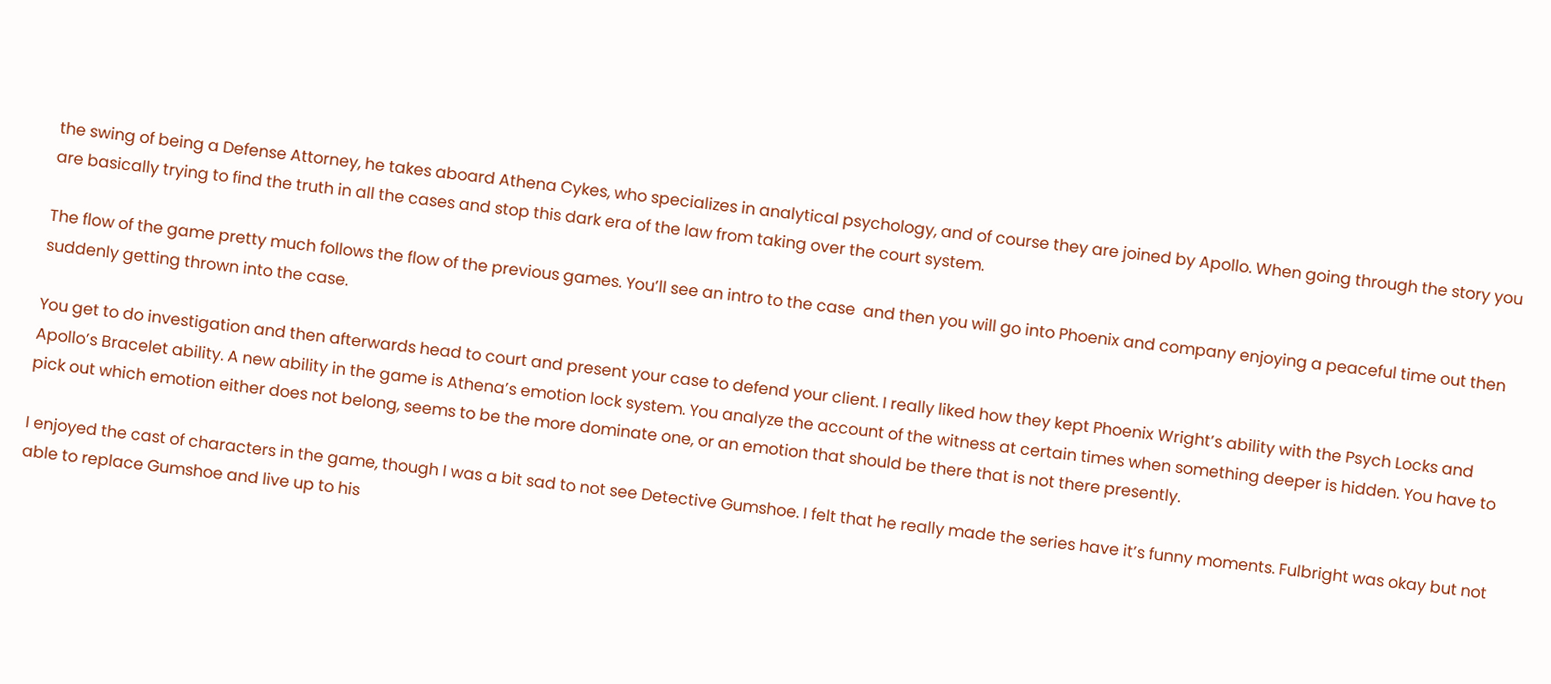the swing of being a Defense Attorney, he takes aboard Athena Cykes, who specializes in analytical psychology, and of course they are joined by Apollo. When going through the story you are basically trying to find the truth in all the cases and stop this dark era of the law from taking over the court system.

The flow of the game pretty much follows the flow of the previous games. You’ll see an intro to the case  and then you will go into Phoenix and company enjoying a peaceful time out then suddenly getting thrown into the case.

You get to do investigation and then afterwards head to court and present your case to defend your client. I really liked how they kept Phoenix Wright’s ability with the Psych Locks and Apollo’s Bracelet ability. A new ability in the game is Athena’s emotion lock system. You analyze the account of the witness at certain times when something deeper is hidden. You have to pick out which emotion either does not belong, seems to be the more dominate one, or an emotion that should be there that is not there presently.

I enjoyed the cast of characters in the game, though I was a bit sad to not see Detective Gumshoe. I felt that he really made the series have it’s funny moments. Fulbright was okay but not able to replace Gumshoe and live up to his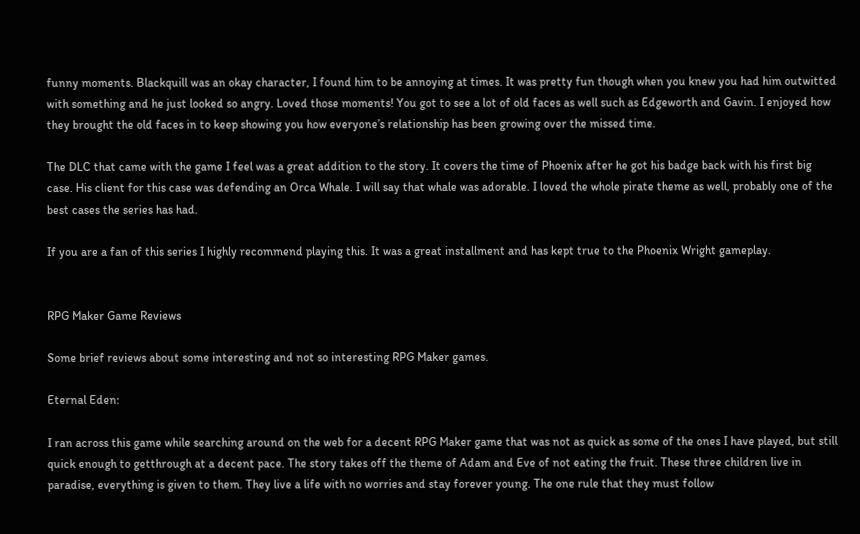funny moments. Blackquill was an okay character, I found him to be annoying at times. It was pretty fun though when you knew you had him outwitted with something and he just looked so angry. Loved those moments! You got to see a lot of old faces as well such as Edgeworth and Gavin. I enjoyed how they brought the old faces in to keep showing you how everyone’s relationship has been growing over the missed time.

The DLC that came with the game I feel was a great addition to the story. It covers the time of Phoenix after he got his badge back with his first big case. His client for this case was defending an Orca Whale. I will say that whale was adorable. I loved the whole pirate theme as well, probably one of the best cases the series has had.

If you are a fan of this series I highly recommend playing this. It was a great installment and has kept true to the Phoenix Wright gameplay.


RPG Maker Game Reviews

Some brief reviews about some interesting and not so interesting RPG Maker games.

Eternal Eden:

I ran across this game while searching around on the web for a decent RPG Maker game that was not as quick as some of the ones I have played, but still quick enough to getthrough at a decent pace. The story takes off the theme of Adam and Eve of not eating the fruit. These three children live in paradise, everything is given to them. They live a life with no worries and stay forever young. The one rule that they must follow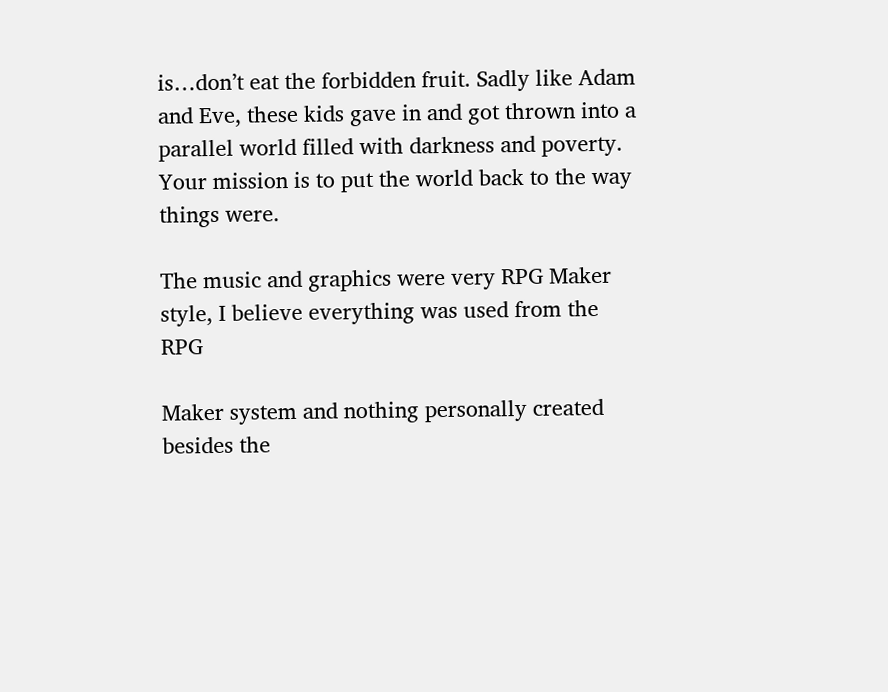is…don’t eat the forbidden fruit. Sadly like Adam and Eve, these kids gave in and got thrown into a parallel world filled with darkness and poverty. Your mission is to put the world back to the way things were.

The music and graphics were very RPG Maker style, I believe everything was used from the RPG

Maker system and nothing personally created besides the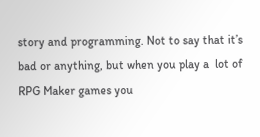story and programming. Not to say that it’s bad or anything, but when you play a  lot of RPG Maker games you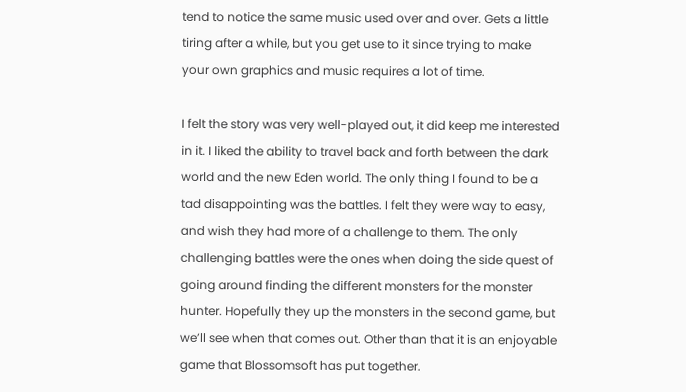tend to notice the same music used over and over. Gets a little tiring after a while, but you get use to it since trying to make your own graphics and music requires a lot of time.

I felt the story was very well-played out, it did keep me interested in it. I liked the ability to travel back and forth between the dark world and the new Eden world. The only thing I found to be a tad disappointing was the battles. I felt they were way to easy, and wish they had more of a challenge to them. The only challenging battles were the ones when doing the side quest of going around finding the different monsters for the monster hunter. Hopefully they up the monsters in the second game, but we’ll see when that comes out. Other than that it is an enjoyable game that Blossomsoft has put together.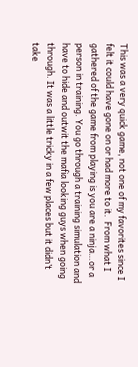This was a very quick game, not one of my favorites since I felt it could have gone on or had more to it.  From what I gathered of the game from playing is you are a ninja…or a person in training. You go through a training simulation and have to hide and outwit the mafia looking guys when going through. It was a little tricky in a few places but it didn’t take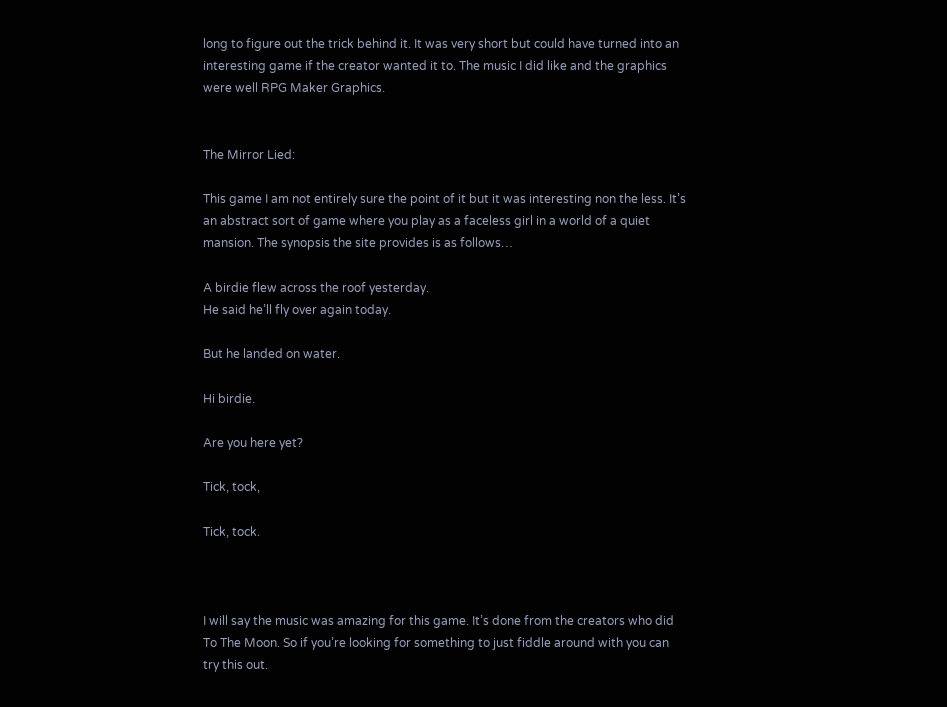long to figure out the trick behind it. It was very short but could have turned into an interesting game if the creator wanted it to. The music I did like and the graphics were well RPG Maker Graphics.


The Mirror Lied:

This game I am not entirely sure the point of it but it was interesting non the less. It’s an abstract sort of game where you play as a faceless girl in a world of a quiet mansion. The synopsis the site provides is as follows…

A birdie flew across the roof yesterday.
He said he’ll fly over again today.

But he landed on water.

Hi birdie.

Are you here yet?

Tick, tock,

Tick, tock.



I will say the music was amazing for this game. It’s done from the creators who did To The Moon. So if you’re looking for something to just fiddle around with you can try this out.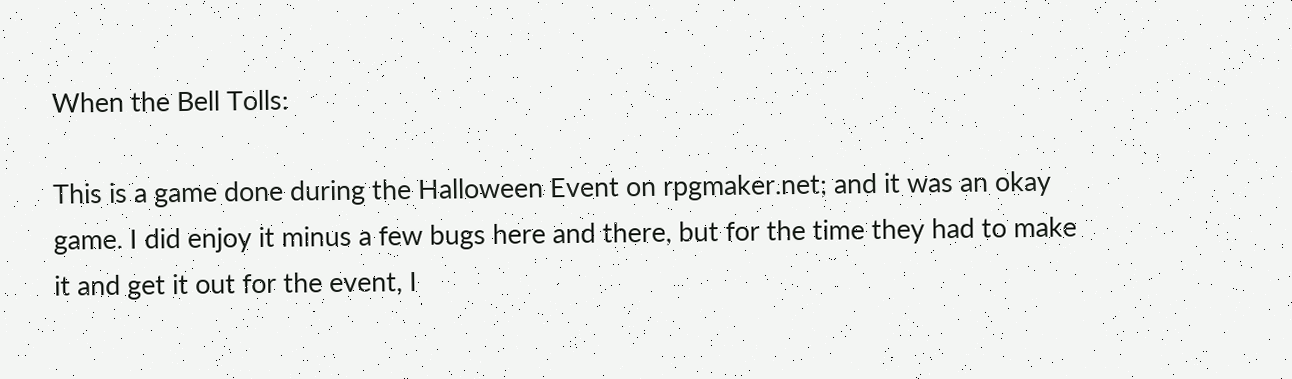When the Bell Tolls:

This is a game done during the Halloween Event on rpgmaker.net; and it was an okay game. I did enjoy it minus a few bugs here and there, but for the time they had to make it and get it out for the event, I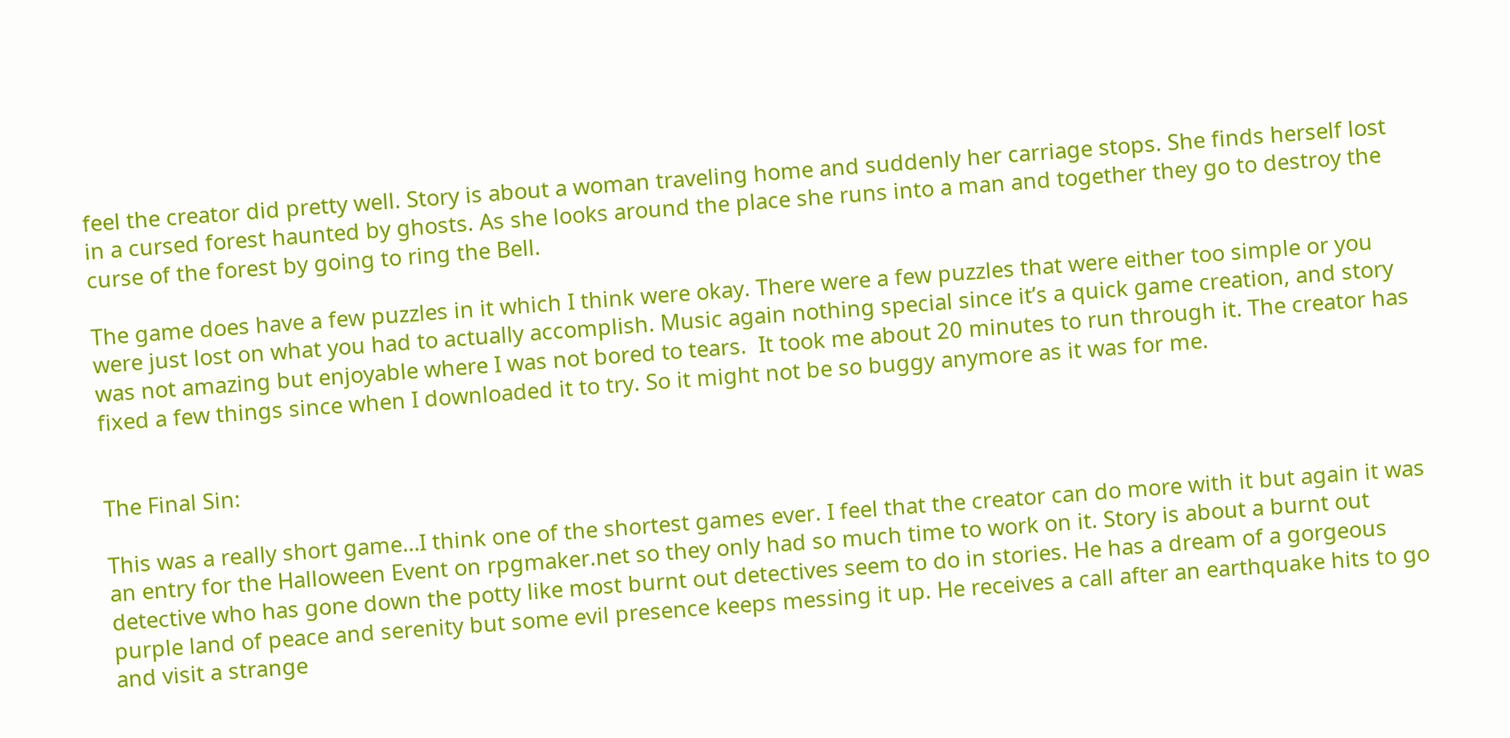feel the creator did pretty well. Story is about a woman traveling home and suddenly her carriage stops. She finds herself lost in a cursed forest haunted by ghosts. As she looks around the place she runs into a man and together they go to destroy the curse of the forest by going to ring the Bell.

The game does have a few puzzles in it which I think were okay. There were a few puzzles that were either too simple or you were just lost on what you had to actually accomplish. Music again nothing special since it’s a quick game creation, and story was not amazing but enjoyable where I was not bored to tears.  It took me about 20 minutes to run through it. The creator has fixed a few things since when I downloaded it to try. So it might not be so buggy anymore as it was for me.


The Final Sin:

This was a really short game…I think one of the shortest games ever. I feel that the creator can do more with it but again it was an entry for the Halloween Event on rpgmaker.net so they only had so much time to work on it. Story is about a burnt out detective who has gone down the potty like most burnt out detectives seem to do in stories. He has a dream of a gorgeous purple land of peace and serenity but some evil presence keeps messing it up. He receives a call after an earthquake hits to go and visit a strange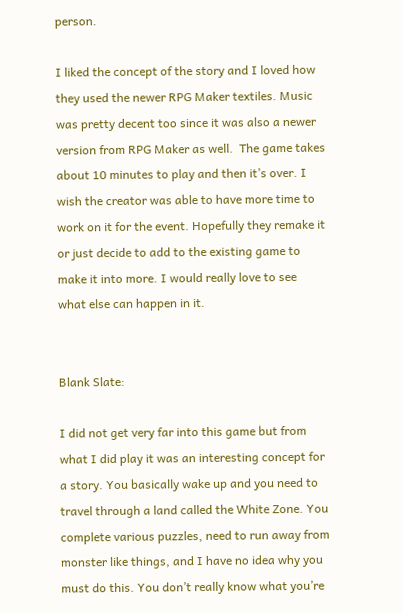person.

I liked the concept of the story and I loved how they used the newer RPG Maker textiles. Music was pretty decent too since it was also a newer version from RPG Maker as well.  The game takes about 10 minutes to play and then it’s over. I wish the creator was able to have more time to work on it for the event. Hopefully they remake it or just decide to add to the existing game to make it into more. I would really love to see what else can happen in it.


Blank Slate:

I did not get very far into this game but from what I did play it was an interesting concept for a story. You basically wake up and you need to travel through a land called the White Zone. You complete various puzzles, need to run away from monster like things, and I have no idea why you must do this. You don’t really know what you’re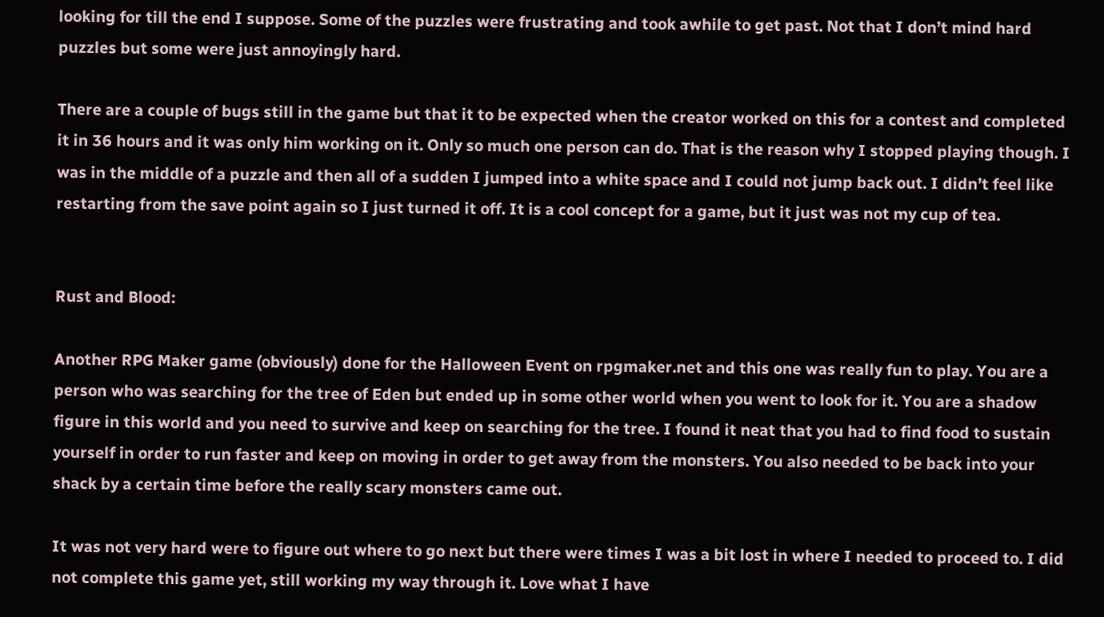looking for till the end I suppose. Some of the puzzles were frustrating and took awhile to get past. Not that I don’t mind hard puzzles but some were just annoyingly hard.

There are a couple of bugs still in the game but that it to be expected when the creator worked on this for a contest and completed it in 36 hours and it was only him working on it. Only so much one person can do. That is the reason why I stopped playing though. I was in the middle of a puzzle and then all of a sudden I jumped into a white space and I could not jump back out. I didn’t feel like restarting from the save point again so I just turned it off. It is a cool concept for a game, but it just was not my cup of tea.


Rust and Blood:

Another RPG Maker game (obviously) done for the Halloween Event on rpgmaker.net and this one was really fun to play. You are a person who was searching for the tree of Eden but ended up in some other world when you went to look for it. You are a shadow figure in this world and you need to survive and keep on searching for the tree. I found it neat that you had to find food to sustain yourself in order to run faster and keep on moving in order to get away from the monsters. You also needed to be back into your shack by a certain time before the really scary monsters came out.

It was not very hard were to figure out where to go next but there were times I was a bit lost in where I needed to proceed to. I did not complete this game yet, still working my way through it. Love what I have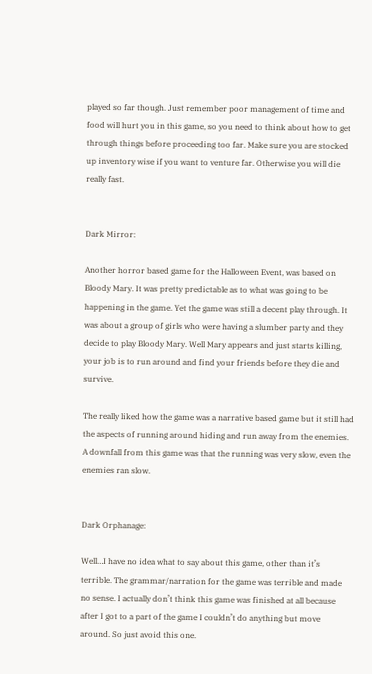played so far though. Just remember poor management of time and food will hurt you in this game, so you need to think about how to get through things before proceeding too far. Make sure you are stocked up inventory wise if you want to venture far. Otherwise you will die really fast.


Dark Mirror:

Another horror based game for the Halloween Event, was based on Bloody Mary. It was pretty predictable as to what was going to be happening in the game. Yet the game was still a decent play through. It was about a group of girls who were having a slumber party and they decide to play Bloody Mary. Well Mary appears and just starts killing, your job is to run around and find your friends before they die and survive.

The really liked how the game was a narrative based game but it still had the aspects of running around hiding and run away from the enemies. A downfall from this game was that the running was very slow, even the enemies ran slow.


Dark Orphanage:

Well…I have no idea what to say about this game, other than it’s terrible. The grammar/narration for the game was terrible and made no sense. I actually don’t think this game was finished at all because after I got to a part of the game I couldn’t do anything but move around. So just avoid this one.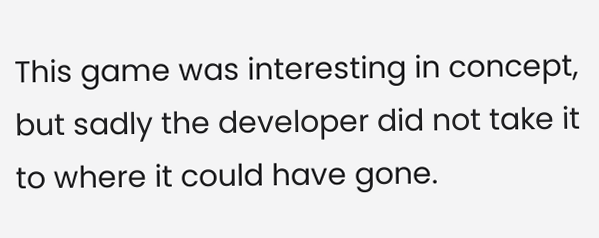This game was interesting in concept, but sadly the developer did not take it to where it could have gone.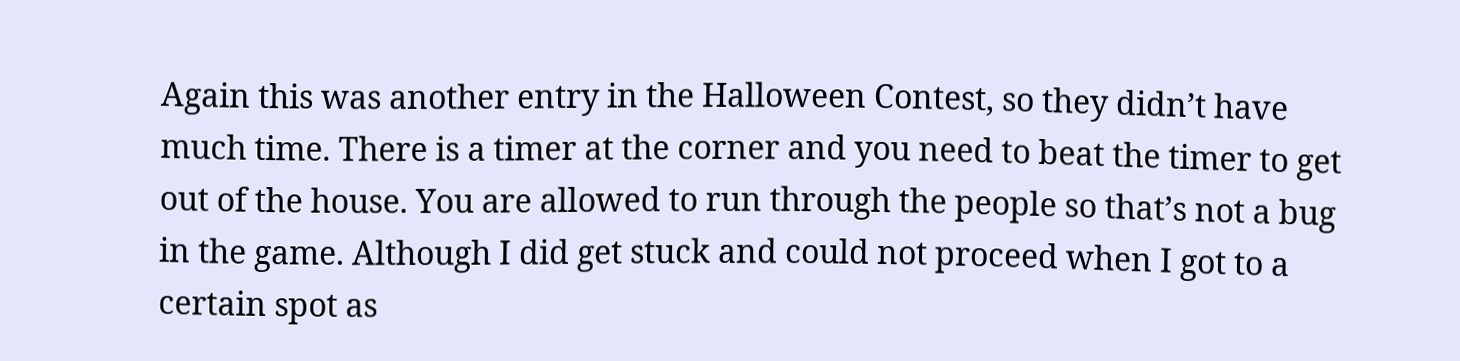Again this was another entry in the Halloween Contest, so they didn’t have much time. There is a timer at the corner and you need to beat the timer to get
out of the house. You are allowed to run through the people so that’s not a bug in the game. Although I did get stuck and could not proceed when I got to a certain spot as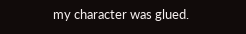my character was glued.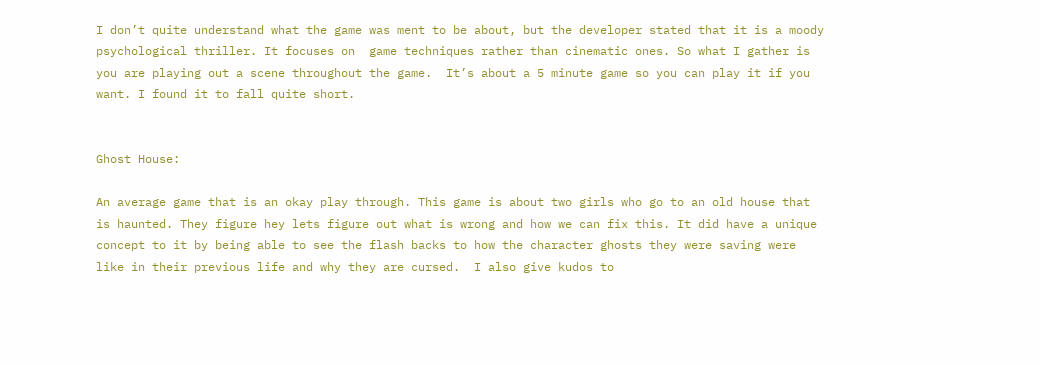I don’t quite understand what the game was ment to be about, but the developer stated that it is a moody psychological thriller. It focuses on  game techniques rather than cinematic ones. So what I gather is you are playing out a scene throughout the game.  It’s about a 5 minute game so you can play it if you want. I found it to fall quite short.


Ghost House:

An average game that is an okay play through. This game is about two girls who go to an old house that is haunted. They figure hey lets figure out what is wrong and how we can fix this. It did have a unique concept to it by being able to see the flash backs to how the character ghosts they were saving were like in their previous life and why they are cursed.  I also give kudos to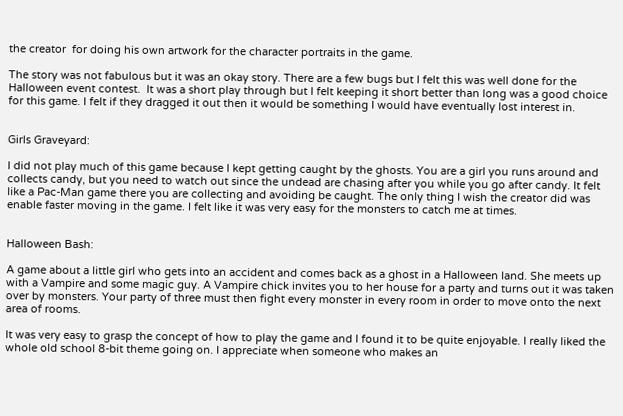the creator  for doing his own artwork for the character portraits in the game.

The story was not fabulous but it was an okay story. There are a few bugs but I felt this was well done for the Halloween event contest.  It was a short play through but I felt keeping it short better than long was a good choice for this game. I felt if they dragged it out then it would be something I would have eventually lost interest in.


Girls Graveyard:

I did not play much of this game because I kept getting caught by the ghosts. You are a girl you runs around and collects candy, but you need to watch out since the undead are chasing after you while you go after candy. It felt like a Pac-Man game there you are collecting and avoiding be caught. The only thing I wish the creator did was enable faster moving in the game. I felt like it was very easy for the monsters to catch me at times.


Halloween Bash:

A game about a little girl who gets into an accident and comes back as a ghost in a Halloween land. She meets up with a Vampire and some magic guy. A Vampire chick invites you to her house for a party and turns out it was taken over by monsters. Your party of three must then fight every monster in every room in order to move onto the next area of rooms.

It was very easy to grasp the concept of how to play the game and I found it to be quite enjoyable. I really liked the whole old school 8-bit theme going on. I appreciate when someone who makes an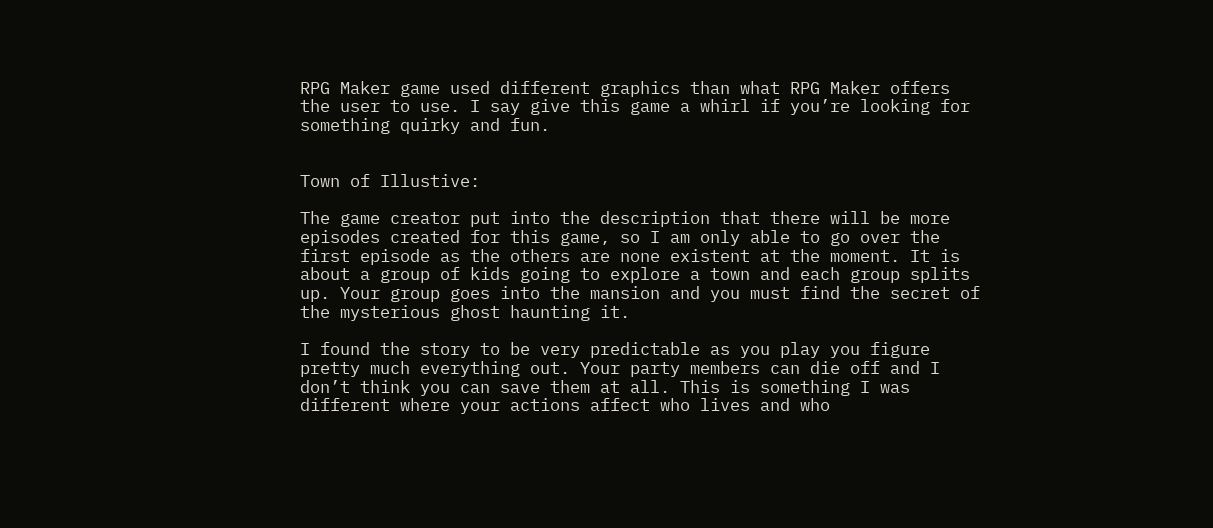RPG Maker game used different graphics than what RPG Maker offers the user to use. I say give this game a whirl if you’re looking for something quirky and fun.


Town of Illustive:

The game creator put into the description that there will be more episodes created for this game, so I am only able to go over the first episode as the others are none existent at the moment. It is about a group of kids going to explore a town and each group splits up. Your group goes into the mansion and you must find the secret of the mysterious ghost haunting it.

I found the story to be very predictable as you play you figure pretty much everything out. Your party members can die off and I don’t think you can save them at all. This is something I was different where your actions affect who lives and who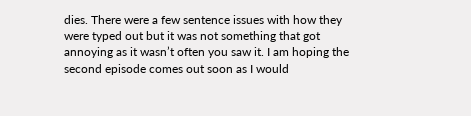dies. There were a few sentence issues with how they were typed out but it was not something that got annoying as it wasn’t often you saw it. I am hoping the second episode comes out soon as I would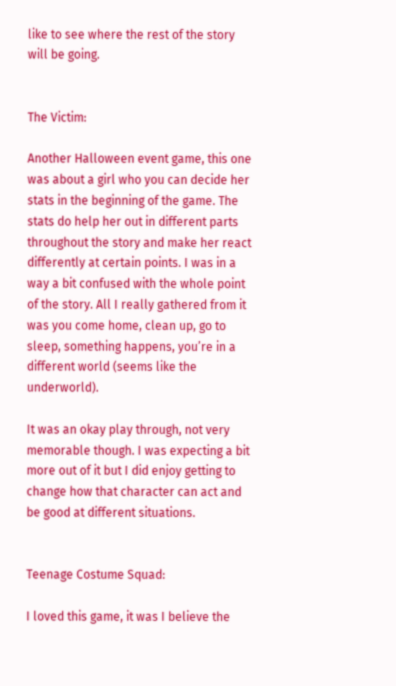like to see where the rest of the story will be going.


The Victim:

Another Halloween event game, this one was about a girl who you can decide her stats in the beginning of the game. The stats do help her out in different parts throughout the story and make her react differently at certain points. I was in a way a bit confused with the whole point of the story. All I really gathered from it was you come home, clean up, go to sleep, something happens, you’re in a different world (seems like the underworld).

It was an okay play through, not very memorable though. I was expecting a bit more out of it but I did enjoy getting to change how that character can act and be good at different situations.


Teenage Costume Squad:

I loved this game, it was I believe the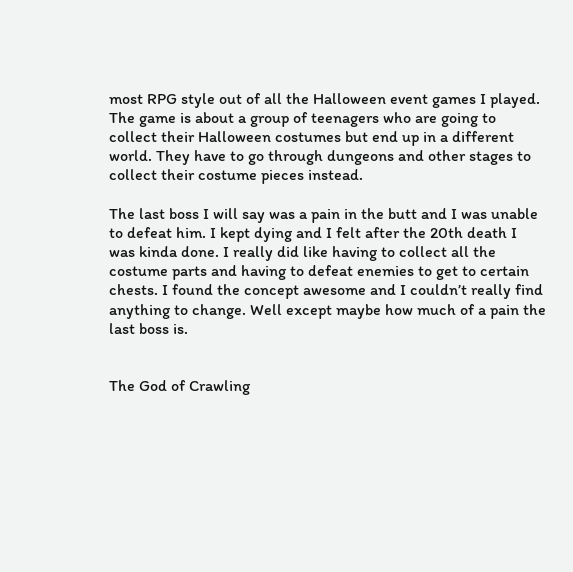most RPG style out of all the Halloween event games I played. The game is about a group of teenagers who are going to collect their Halloween costumes but end up in a different world. They have to go through dungeons and other stages to collect their costume pieces instead.

The last boss I will say was a pain in the butt and I was unable to defeat him. I kept dying and I felt after the 20th death I was kinda done. I really did like having to collect all the costume parts and having to defeat enemies to get to certain chests. I found the concept awesome and I couldn’t really find anything to change. Well except maybe how much of a pain the last boss is.


The God of Crawling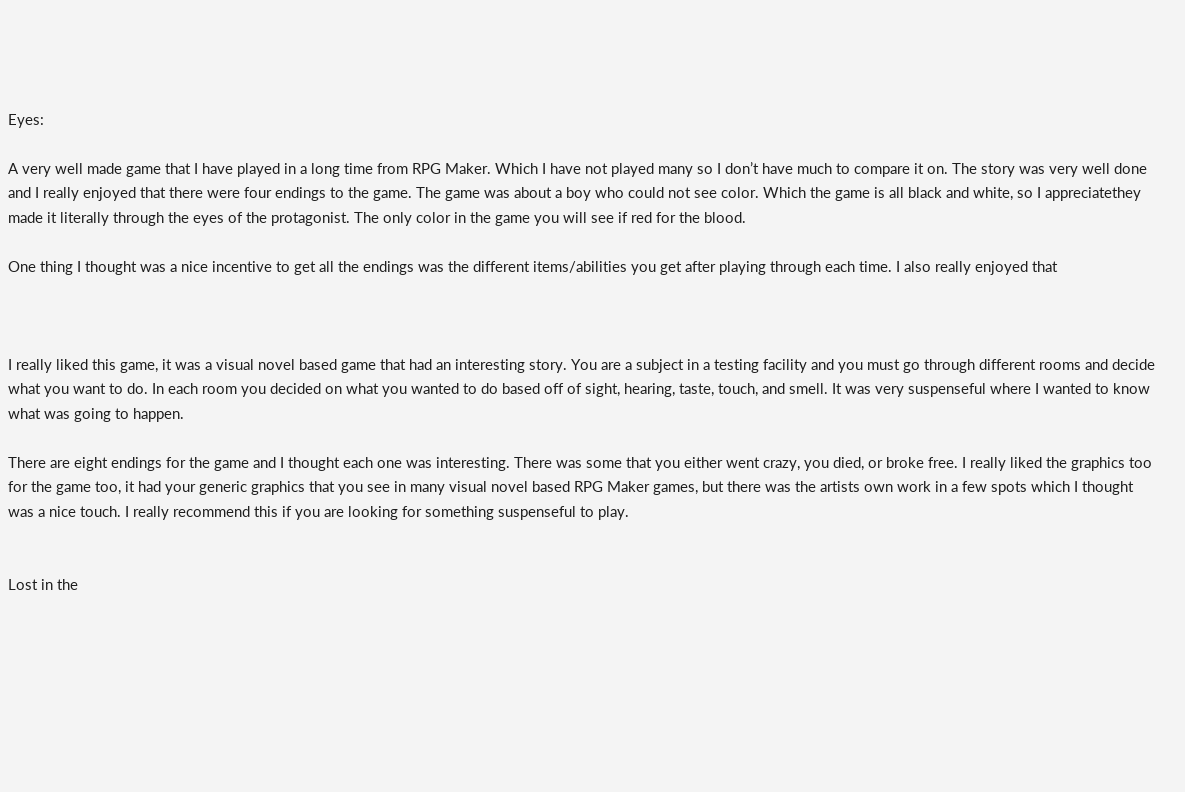Eyes:

A very well made game that I have played in a long time from RPG Maker. Which I have not played many so I don’t have much to compare it on. The story was very well done and I really enjoyed that there were four endings to the game. The game was about a boy who could not see color. Which the game is all black and white, so I appreciatethey made it literally through the eyes of the protagonist. The only color in the game you will see if red for the blood.

One thing I thought was a nice incentive to get all the endings was the different items/abilities you get after playing through each time. I also really enjoyed that



I really liked this game, it was a visual novel based game that had an interesting story. You are a subject in a testing facility and you must go through different rooms and decide what you want to do. In each room you decided on what you wanted to do based off of sight, hearing, taste, touch, and smell. It was very suspenseful where I wanted to know what was going to happen.

There are eight endings for the game and I thought each one was interesting. There was some that you either went crazy, you died, or broke free. I really liked the graphics too for the game too, it had your generic graphics that you see in many visual novel based RPG Maker games, but there was the artists own work in a few spots which I thought was a nice touch. I really recommend this if you are looking for something suspenseful to play.


Lost in the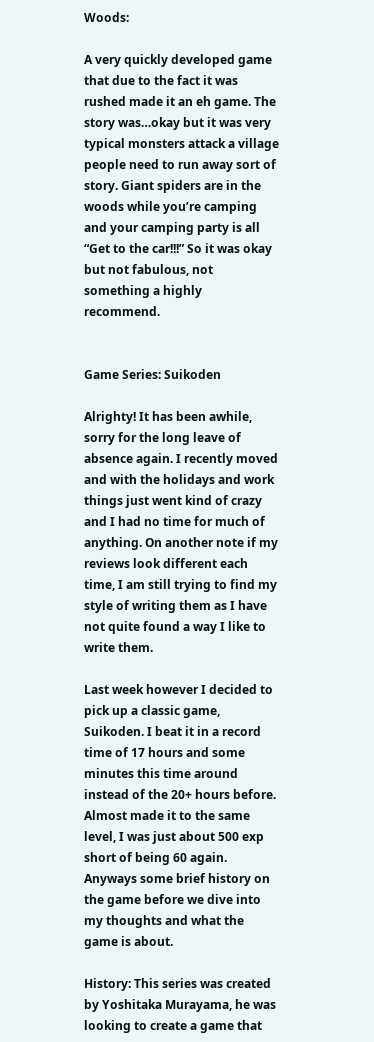Woods:

A very quickly developed game that due to the fact it was rushed made it an eh game. The story was…okay but it was very typical monsters attack a village people need to run away sort of story. Giant spiders are in the woods while you’re camping and your camping party is all “Get to the car!!!” So it was okay but not fabulous, not something a highly recommend.


Game Series: Suikoden

Alrighty! It has been awhile, sorry for the long leave of absence again. I recently moved and with the holidays and work things just went kind of crazy and I had no time for much of anything. On another note if my reviews look different each time, I am still trying to find my style of writing them as I have not quite found a way I like to write them.

Last week however I decided to pick up a classic game, Suikoden. I beat it in a record time of 17 hours and some minutes this time around instead of the 20+ hours before. Almost made it to the same level, I was just about 500 exp short of being 60 again. Anyways some brief history on the game before we dive into my thoughts and what the game is about.

History: This series was created by Yoshitaka Murayama, he was looking to create a game that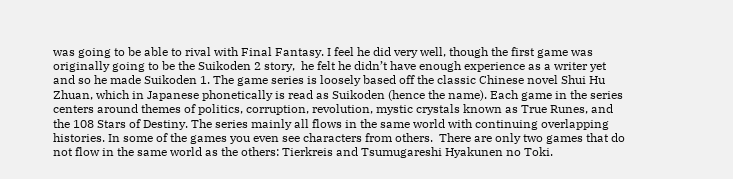was going to be able to rival with Final Fantasy. I feel he did very well, though the first game was originally going to be the Suikoden 2 story,  he felt he didn’t have enough experience as a writer yet and so he made Suikoden 1. The game series is loosely based off the classic Chinese novel Shui Hu Zhuan, which in Japanese phonetically is read as Suikoden (hence the name). Each game in the series centers around themes of politics, corruption, revolution, mystic crystals known as True Runes, and the 108 Stars of Destiny. The series mainly all flows in the same world with continuing overlapping histories. In some of the games you even see characters from others.  There are only two games that do not flow in the same world as the others: Tierkreis and Tsumugareshi Hyakunen no Toki.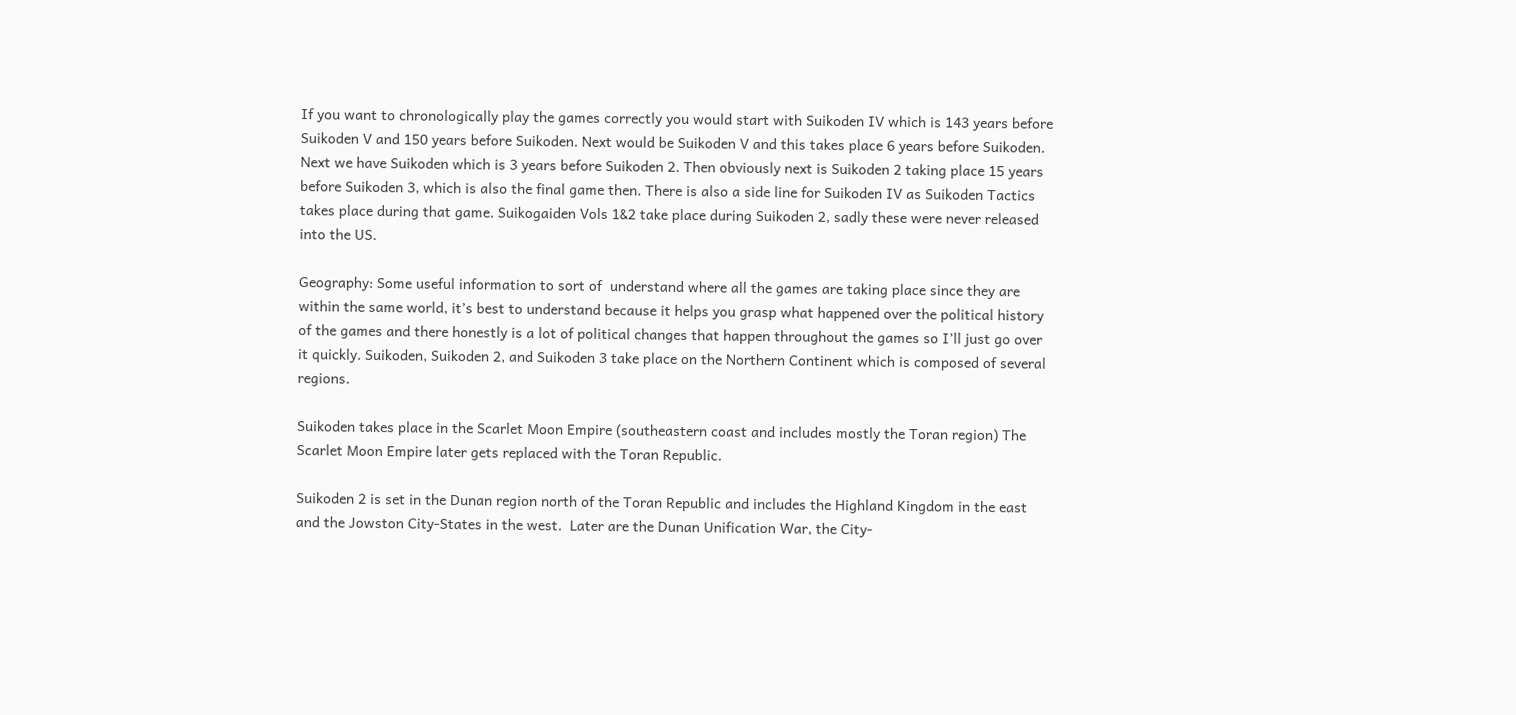If you want to chronologically play the games correctly you would start with Suikoden IV which is 143 years before Suikoden V and 150 years before Suikoden. Next would be Suikoden V and this takes place 6 years before Suikoden. Next we have Suikoden which is 3 years before Suikoden 2. Then obviously next is Suikoden 2 taking place 15 years before Suikoden 3, which is also the final game then. There is also a side line for Suikoden IV as Suikoden Tactics takes place during that game. Suikogaiden Vols 1&2 take place during Suikoden 2, sadly these were never released into the US.

Geography: Some useful information to sort of  understand where all the games are taking place since they are within the same world, it’s best to understand because it helps you grasp what happened over the political history of the games and there honestly is a lot of political changes that happen throughout the games so I’ll just go over it quickly. Suikoden, Suikoden 2, and Suikoden 3 take place on the Northern Continent which is composed of several regions.

Suikoden takes place in the Scarlet Moon Empire (southeastern coast and includes mostly the Toran region) The Scarlet Moon Empire later gets replaced with the Toran Republic.

Suikoden 2 is set in the Dunan region north of the Toran Republic and includes the Highland Kingdom in the east and the Jowston City-States in the west.  Later are the Dunan Unification War, the City-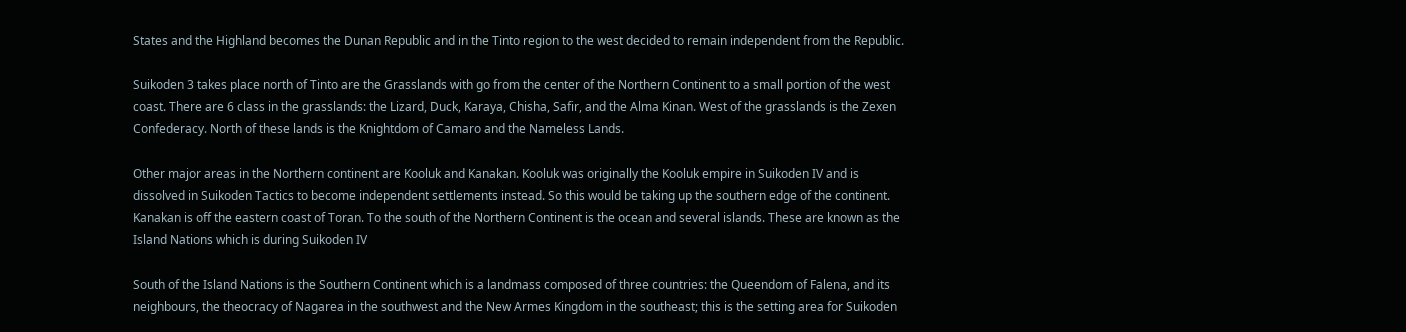States and the Highland becomes the Dunan Republic and in the Tinto region to the west decided to remain independent from the Republic.

Suikoden 3 takes place north of Tinto are the Grasslands with go from the center of the Northern Continent to a small portion of the west coast. There are 6 class in the grasslands: the Lizard, Duck, Karaya, Chisha, Safir, and the Alma Kinan. West of the grasslands is the Zexen Confederacy. North of these lands is the Knightdom of Camaro and the Nameless Lands.

Other major areas in the Northern continent are Kooluk and Kanakan. Kooluk was originally the Kooluk empire in Suikoden IV and is dissolved in Suikoden Tactics to become independent settlements instead. So this would be taking up the southern edge of the continent. Kanakan is off the eastern coast of Toran. To the south of the Northern Continent is the ocean and several islands. These are known as the Island Nations which is during Suikoden IV

South of the Island Nations is the Southern Continent which is a landmass composed of three countries: the Queendom of Falena, and its neighbours, the theocracy of Nagarea in the southwest and the New Armes Kingdom in the southeast; this is the setting area for Suikoden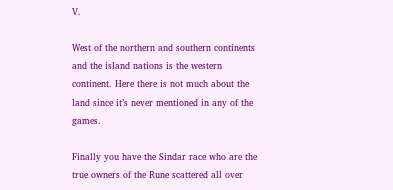V.

West of the northern and southern continents and the island nations is the western continent. Here there is not much about the land since it’s never mentioned in any of the games.

Finally you have the Sindar race who are the true owners of the Rune scattered all over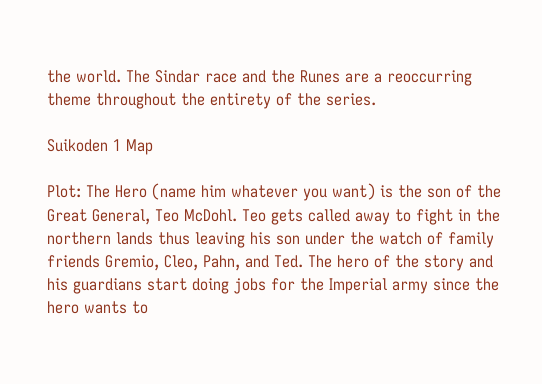the world. The Sindar race and the Runes are a reoccurring theme throughout the entirety of the series.

Suikoden 1 Map

Plot: The Hero (name him whatever you want) is the son of the Great General, Teo McDohl. Teo gets called away to fight in the northern lands thus leaving his son under the watch of family friends Gremio, Cleo, Pahn, and Ted. The hero of the story and his guardians start doing jobs for the Imperial army since the hero wants to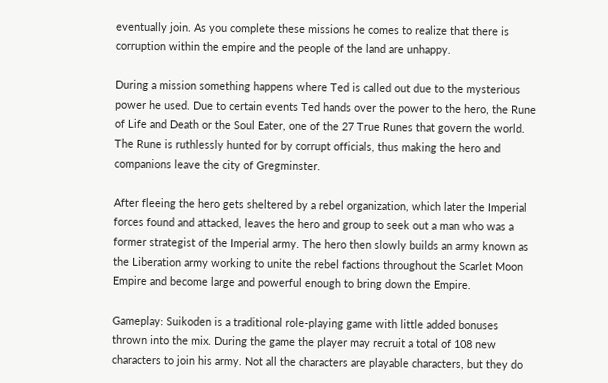eventually join. As you complete these missions he comes to realize that there is corruption within the empire and the people of the land are unhappy.

During a mission something happens where Ted is called out due to the mysterious power he used. Due to certain events Ted hands over the power to the hero, the Rune of Life and Death or the Soul Eater, one of the 27 True Runes that govern the world. The Rune is ruthlessly hunted for by corrupt officials, thus making the hero and companions leave the city of Gregminster.

After fleeing the hero gets sheltered by a rebel organization, which later the Imperial forces found and attacked, leaves the hero and group to seek out a man who was a former strategist of the Imperial army. The hero then slowly builds an army known as the Liberation army working to unite the rebel factions throughout the Scarlet Moon Empire and become large and powerful enough to bring down the Empire.

Gameplay: Suikoden is a traditional role-playing game with little added bonuses thrown into the mix. During the game the player may recruit a total of 108 new characters to join his army. Not all the characters are playable characters, but they do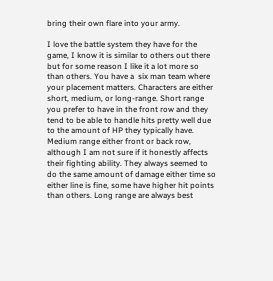bring their own flare into your army.

I love the battle system they have for the game, I know it is similar to others out there but for some reason I like it a lot more so than others. You have a  six man team where your placement matters. Characters are either short, medium, or long-range. Short range you prefer to have in the front row and they tend to be able to handle hits pretty well due to the amount of HP they typically have. Medium range either front or back row, although I am not sure if it honestly affects their fighting ability. They always seemed to do the same amount of damage either time so either line is fine, some have higher hit points than others. Long range are always best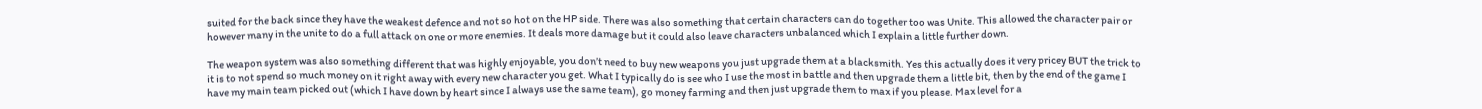suited for the back since they have the weakest defence and not so hot on the HP side. There was also something that certain characters can do together too was Unite. This allowed the character pair or however many in the unite to do a full attack on one or more enemies. It deals more damage but it could also leave characters unbalanced which I explain a little further down.

The weapon system was also something different that was highly enjoyable, you don’t need to buy new weapons you just upgrade them at a blacksmith. Yes this actually does it very pricey BUT the trick to it is to not spend so much money on it right away with every new character you get. What I typically do is see who I use the most in battle and then upgrade them a little bit, then by the end of the game I have my main team picked out (which I have down by heart since I always use the same team), go money farming and then just upgrade them to max if you please. Max level for a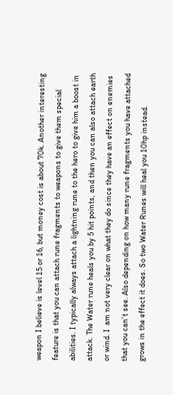weapon I believe is level 15 or 16, but money cost is about 70k. Another interesting feature is that you can attach rune fragments to weapons to give them special abilities. I typically always attach a lightning rune to the hero to give him a boost in attack. The Water rune heals you by 5 hit points, and then you can also attach earth or wind. I  am not very clear on what they do since they have an effect on enemies that you can’t see. Also depending on how many rune fragments you have attached grows in the effect it does. So two Water Runes will heal you 10hp instead.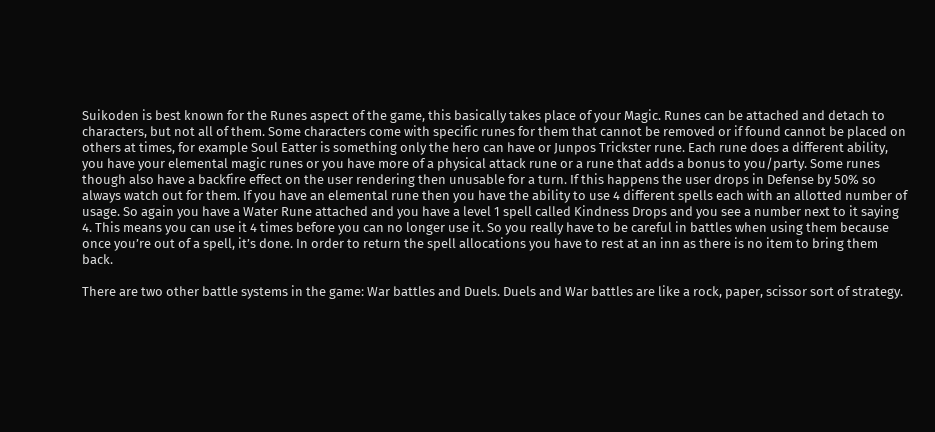Suikoden is best known for the Runes aspect of the game, this basically takes place of your Magic. Runes can be attached and detach to characters, but not all of them. Some characters come with specific runes for them that cannot be removed or if found cannot be placed on others at times, for example Soul Eatter is something only the hero can have or Junpos Trickster rune. Each rune does a different ability, you have your elemental magic runes or you have more of a physical attack rune or a rune that adds a bonus to you/party. Some runes though also have a backfire effect on the user rendering then unusable for a turn. If this happens the user drops in Defense by 50% so always watch out for them. If you have an elemental rune then you have the ability to use 4 different spells each with an allotted number of usage. So again you have a Water Rune attached and you have a level 1 spell called Kindness Drops and you see a number next to it saying 4. This means you can use it 4 times before you can no longer use it. So you really have to be careful in battles when using them because once you’re out of a spell, it’s done. In order to return the spell allocations you have to rest at an inn as there is no item to bring them back.

There are two other battle systems in the game: War battles and Duels. Duels and War battles are like a rock, paper, scissor sort of strategy.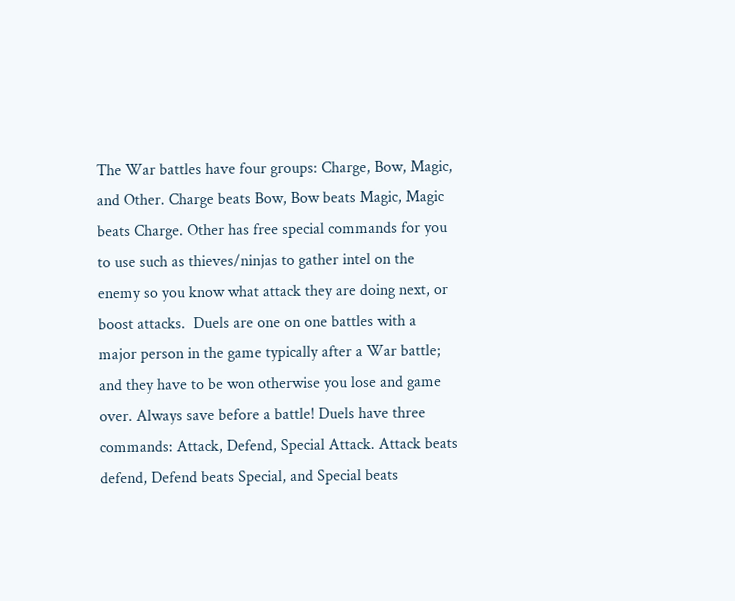The War battles have four groups: Charge, Bow, Magic, and Other. Charge beats Bow, Bow beats Magic, Magic beats Charge. Other has free special commands for you to use such as thieves/ninjas to gather intel on the enemy so you know what attack they are doing next, or boost attacks.  Duels are one on one battles with a major person in the game typically after a War battle; and they have to be won otherwise you lose and game over. Always save before a battle! Duels have three commands: Attack, Defend, Special Attack. Attack beats defend, Defend beats Special, and Special beats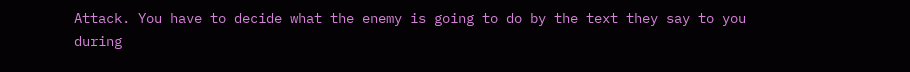Attack. You have to decide what the enemy is going to do by the text they say to you during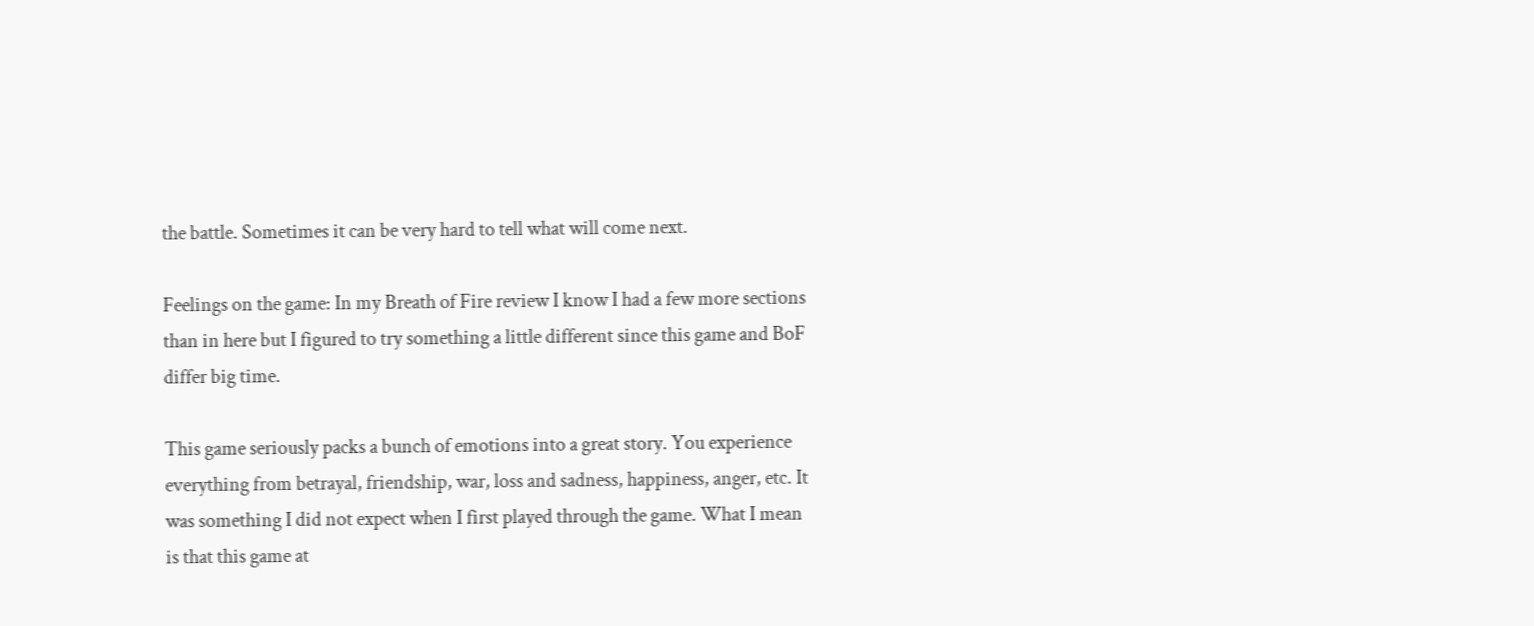the battle. Sometimes it can be very hard to tell what will come next.

Feelings on the game: In my Breath of Fire review I know I had a few more sections than in here but I figured to try something a little different since this game and BoF differ big time.

This game seriously packs a bunch of emotions into a great story. You experience everything from betrayal, friendship, war, loss and sadness, happiness, anger, etc. It was something I did not expect when I first played through the game. What I mean is that this game at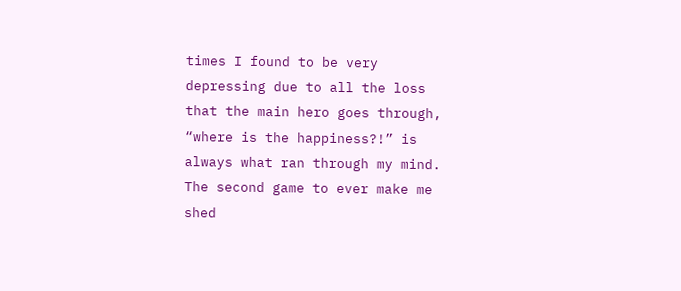times I found to be very depressing due to all the loss that the main hero goes through, “where is the happiness?!” is always what ran through my mind. The second game to ever make me shed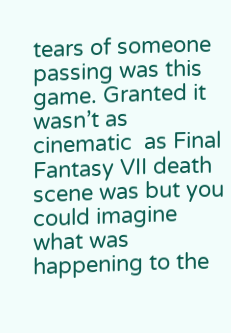tears of someone passing was this game. Granted it wasn’t as cinematic  as Final Fantasy VII death scene was but you could imagine what was happening to the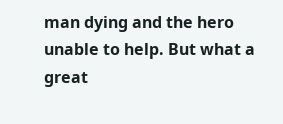man dying and the hero unable to help. But what a great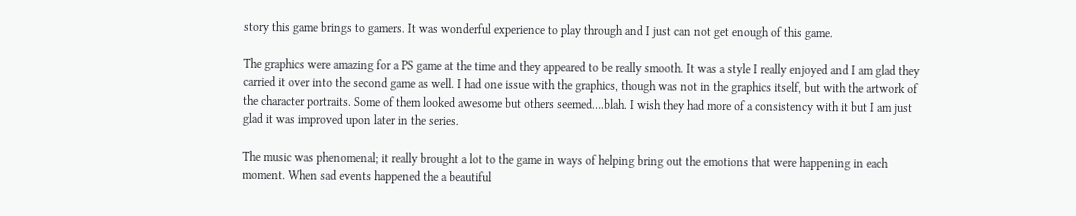story this game brings to gamers. It was wonderful experience to play through and I just can not get enough of this game.

The graphics were amazing for a PS game at the time and they appeared to be really smooth. It was a style I really enjoyed and I am glad they carried it over into the second game as well. I had one issue with the graphics, though was not in the graphics itself, but with the artwork of the character portraits. Some of them looked awesome but others seemed….blah. I wish they had more of a consistency with it but I am just glad it was improved upon later in the series.

The music was phenomenal; it really brought a lot to the game in ways of helping bring out the emotions that were happening in each moment. When sad events happened the a beautiful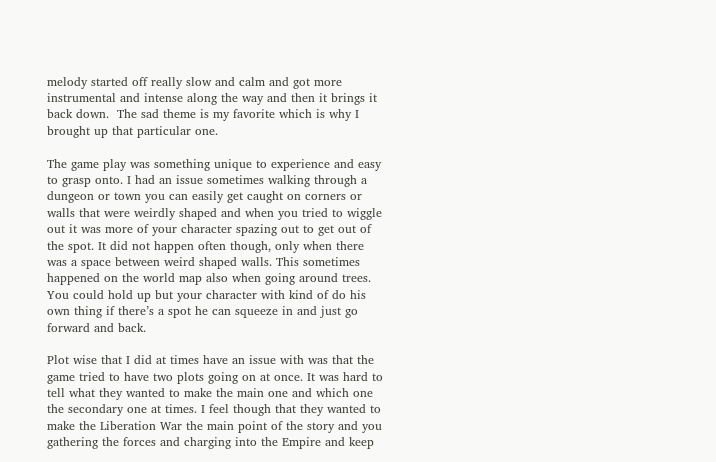melody started off really slow and calm and got more instrumental and intense along the way and then it brings it back down.  The sad theme is my favorite which is why I brought up that particular one.

The game play was something unique to experience and easy to grasp onto. I had an issue sometimes walking through a dungeon or town you can easily get caught on corners or walls that were weirdly shaped and when you tried to wiggle out it was more of your character spazing out to get out of the spot. It did not happen often though, only when there was a space between weird shaped walls. This sometimes happened on the world map also when going around trees. You could hold up but your character with kind of do his own thing if there’s a spot he can squeeze in and just go forward and back.

Plot wise that I did at times have an issue with was that the game tried to have two plots going on at once. It was hard to tell what they wanted to make the main one and which one the secondary one at times. I feel though that they wanted to make the Liberation War the main point of the story and you gathering the forces and charging into the Empire and keep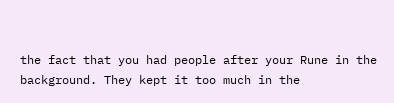the fact that you had people after your Rune in the background. They kept it too much in the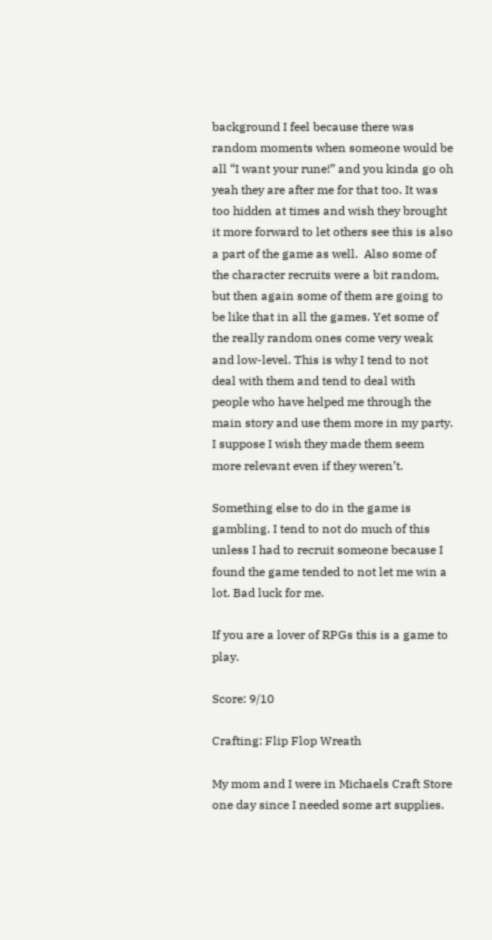background I feel because there was random moments when someone would be all “I want your rune!” and you kinda go oh yeah they are after me for that too. It was too hidden at times and wish they brought it more forward to let others see this is also a part of the game as well.  Also some of the character recruits were a bit random, but then again some of them are going to be like that in all the games. Yet some of the really random ones come very weak and low-level. This is why I tend to not deal with them and tend to deal with people who have helped me through the main story and use them more in my party. I suppose I wish they made them seem more relevant even if they weren’t.

Something else to do in the game is gambling. I tend to not do much of this unless I had to recruit someone because I found the game tended to not let me win a lot. Bad luck for me.

If you are a lover of RPGs this is a game to play.

Score: 9/10

Crafting: Flip Flop Wreath

My mom and I were in Michaels Craft Store one day since I needed some art supplies.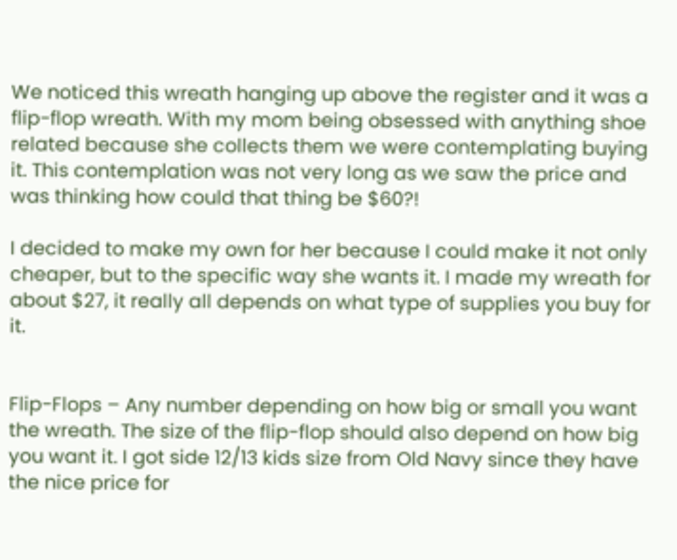We noticed this wreath hanging up above the register and it was a flip-flop wreath. With my mom being obsessed with anything shoe related because she collects them we were contemplating buying it. This contemplation was not very long as we saw the price and was thinking how could that thing be $60?!

I decided to make my own for her because I could make it not only cheaper, but to the specific way she wants it. I made my wreath for about $27, it really all depends on what type of supplies you buy for it.


Flip-Flops – Any number depending on how big or small you want the wreath. The size of the flip-flop should also depend on how big you want it. I got side 12/13 kids size from Old Navy since they have the nice price for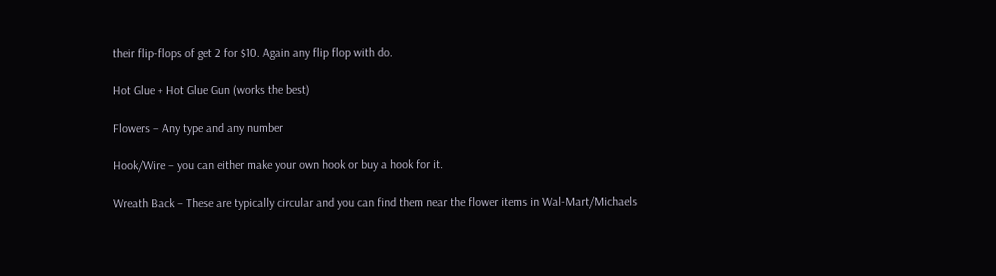their flip-flops of get 2 for $10. Again any flip flop with do.

Hot Glue + Hot Glue Gun (works the best)

Flowers – Any type and any number

Hook/Wire – you can either make your own hook or buy a hook for it.

Wreath Back – These are typically circular and you can find them near the flower items in Wal-Mart/Michaels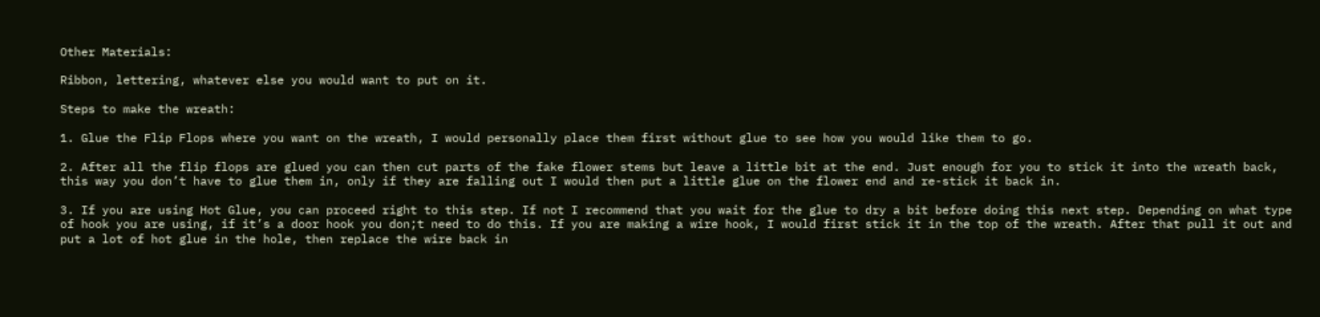Other Materials:

Ribbon, lettering, whatever else you would want to put on it.

Steps to make the wreath:

1. Glue the Flip Flops where you want on the wreath, I would personally place them first without glue to see how you would like them to go.

2. After all the flip flops are glued you can then cut parts of the fake flower stems but leave a little bit at the end. Just enough for you to stick it into the wreath back, this way you don’t have to glue them in, only if they are falling out I would then put a little glue on the flower end and re-stick it back in.

3. If you are using Hot Glue, you can proceed right to this step. If not I recommend that you wait for the glue to dry a bit before doing this next step. Depending on what type of hook you are using, if it’s a door hook you don;t need to do this. If you are making a wire hook, I would first stick it in the top of the wreath. After that pull it out and put a lot of hot glue in the hole, then replace the wire back in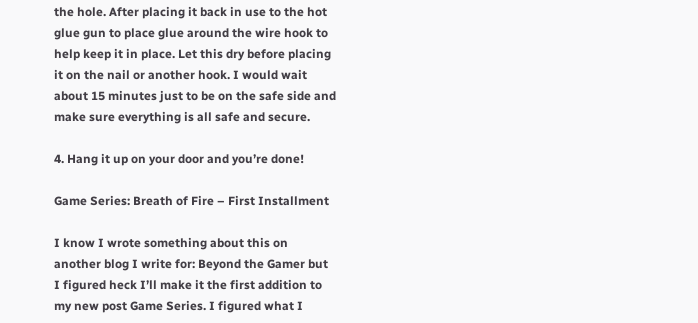the hole. After placing it back in use to the hot glue gun to place glue around the wire hook to help keep it in place. Let this dry before placing it on the nail or another hook. I would wait about 15 minutes just to be on the safe side and make sure everything is all safe and secure.

4. Hang it up on your door and you’re done!

Game Series: Breath of Fire – First Installment

I know I wrote something about this on another blog I write for: Beyond the Gamer but I figured heck I’ll make it the first addition to my new post Game Series. I figured what I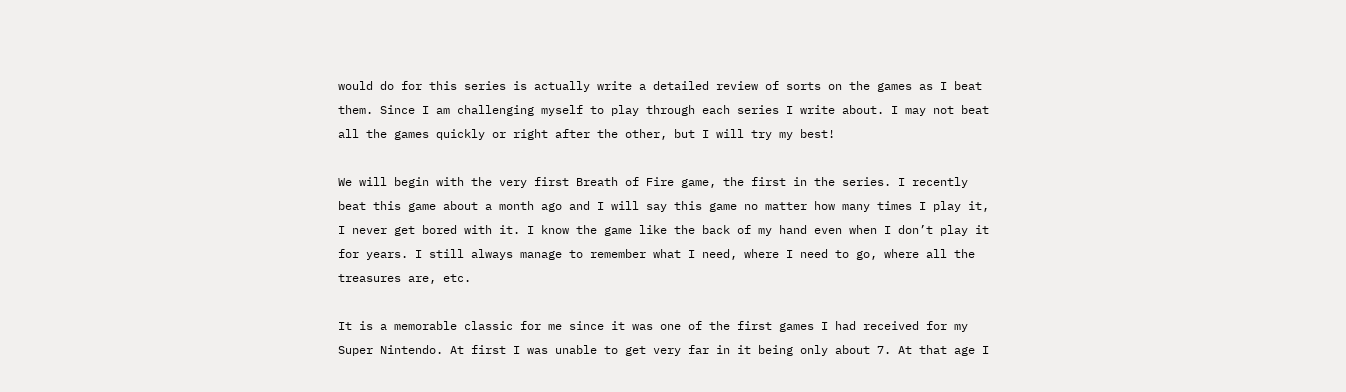would do for this series is actually write a detailed review of sorts on the games as I beat them. Since I am challenging myself to play through each series I write about. I may not beat all the games quickly or right after the other, but I will try my best!

We will begin with the very first Breath of Fire game, the first in the series. I recently beat this game about a month ago and I will say this game no matter how many times I play it, I never get bored with it. I know the game like the back of my hand even when I don’t play it for years. I still always manage to remember what I need, where I need to go, where all the treasures are, etc.

It is a memorable classic for me since it was one of the first games I had received for my Super Nintendo. At first I was unable to get very far in it being only about 7. At that age I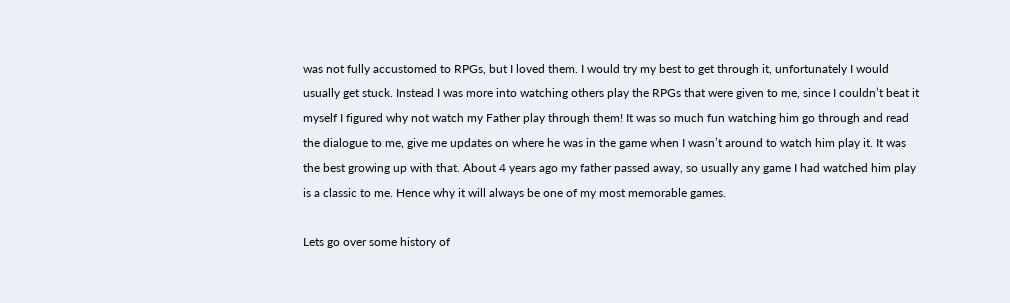was not fully accustomed to RPGs, but I loved them. I would try my best to get through it, unfortunately I would usually get stuck. Instead I was more into watching others play the RPGs that were given to me, since I couldn’t beat it myself I figured why not watch my Father play through them! It was so much fun watching him go through and read the dialogue to me, give me updates on where he was in the game when I wasn’t around to watch him play it. It was the best growing up with that. About 4 years ago my father passed away, so usually any game I had watched him play is a classic to me. Hence why it will always be one of my most memorable games.

Lets go over some history of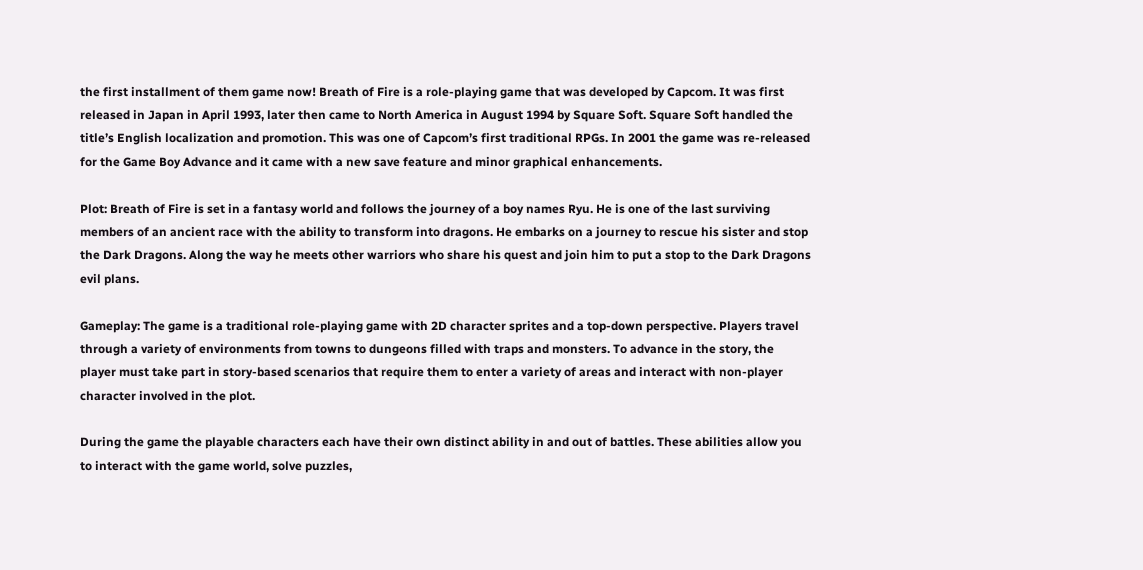the first installment of them game now! Breath of Fire is a role-playing game that was developed by Capcom. It was first released in Japan in April 1993, later then came to North America in August 1994 by Square Soft. Square Soft handled the title’s English localization and promotion. This was one of Capcom’s first traditional RPGs. In 2001 the game was re-released for the Game Boy Advance and it came with a new save feature and minor graphical enhancements.

Plot: Breath of Fire is set in a fantasy world and follows the journey of a boy names Ryu. He is one of the last surviving members of an ancient race with the ability to transform into dragons. He embarks on a journey to rescue his sister and stop the Dark Dragons. Along the way he meets other warriors who share his quest and join him to put a stop to the Dark Dragons evil plans.

Gameplay: The game is a traditional role-playing game with 2D character sprites and a top-down perspective. Players travel through a variety of environments from towns to dungeons filled with traps and monsters. To advance in the story, the player must take part in story-based scenarios that require them to enter a variety of areas and interact with non-player character involved in the plot.

During the game the playable characters each have their own distinct ability in and out of battles. These abilities allow you to interact with the game world, solve puzzles,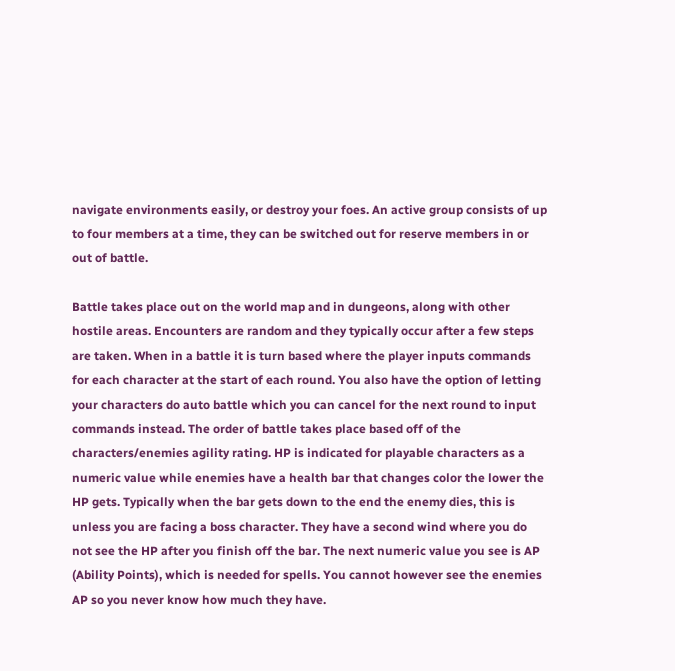navigate environments easily, or destroy your foes. An active group consists of up to four members at a time, they can be switched out for reserve members in or out of battle.

Battle takes place out on the world map and in dungeons, along with other hostile areas. Encounters are random and they typically occur after a few steps are taken. When in a battle it is turn based where the player inputs commands for each character at the start of each round. You also have the option of letting your characters do auto battle which you can cancel for the next round to input commands instead. The order of battle takes place based off of the characters/enemies agility rating. HP is indicated for playable characters as a numeric value while enemies have a health bar that changes color the lower the HP gets. Typically when the bar gets down to the end the enemy dies, this is unless you are facing a boss character. They have a second wind where you do not see the HP after you finish off the bar. The next numeric value you see is AP (Ability Points), which is needed for spells. You cannot however see the enemies AP so you never know how much they have.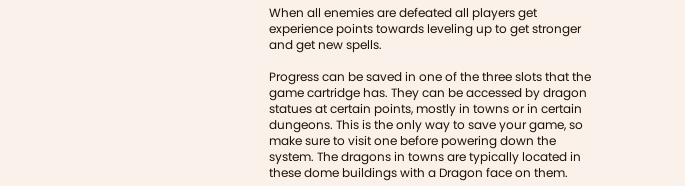When all enemies are defeated all players get experience points towards leveling up to get stronger and get new spells.

Progress can be saved in one of the three slots that the game cartridge has. They can be accessed by dragon statues at certain points, mostly in towns or in certain dungeons. This is the only way to save your game, so make sure to visit one before powering down the system. The dragons in towns are typically located in these dome buildings with a Dragon face on them.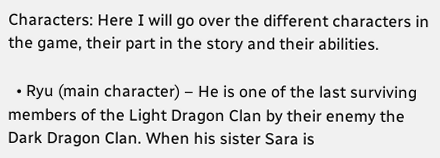Characters: Here I will go over the different characters in the game, their part in the story and their abilities.

  • Ryu (main character) – He is one of the last surviving members of the Light Dragon Clan by their enemy the Dark Dragon Clan. When his sister Sara is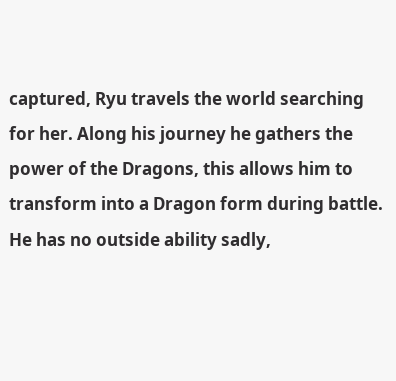captured, Ryu travels the world searching for her. Along his journey he gathers the power of the Dragons, this allows him to transform into a Dragon form during battle. He has no outside ability sadly,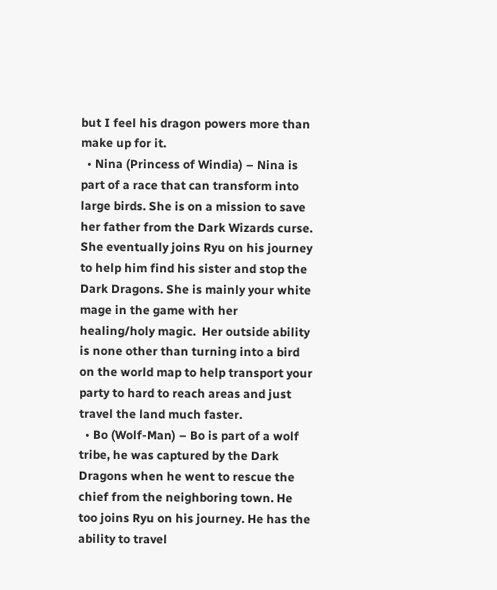but I feel his dragon powers more than make up for it.
  • Nina (Princess of Windia) – Nina is part of a race that can transform into large birds. She is on a mission to save her father from the Dark Wizards curse. She eventually joins Ryu on his journey to help him find his sister and stop the Dark Dragons. She is mainly your white mage in the game with her healing/holy magic.  Her outside ability is none other than turning into a bird on the world map to help transport your party to hard to reach areas and just travel the land much faster.
  • Bo (Wolf-Man) – Bo is part of a wolf tribe, he was captured by the Dark Dragons when he went to rescue the chief from the neighboring town. He too joins Ryu on his journey. He has the ability to travel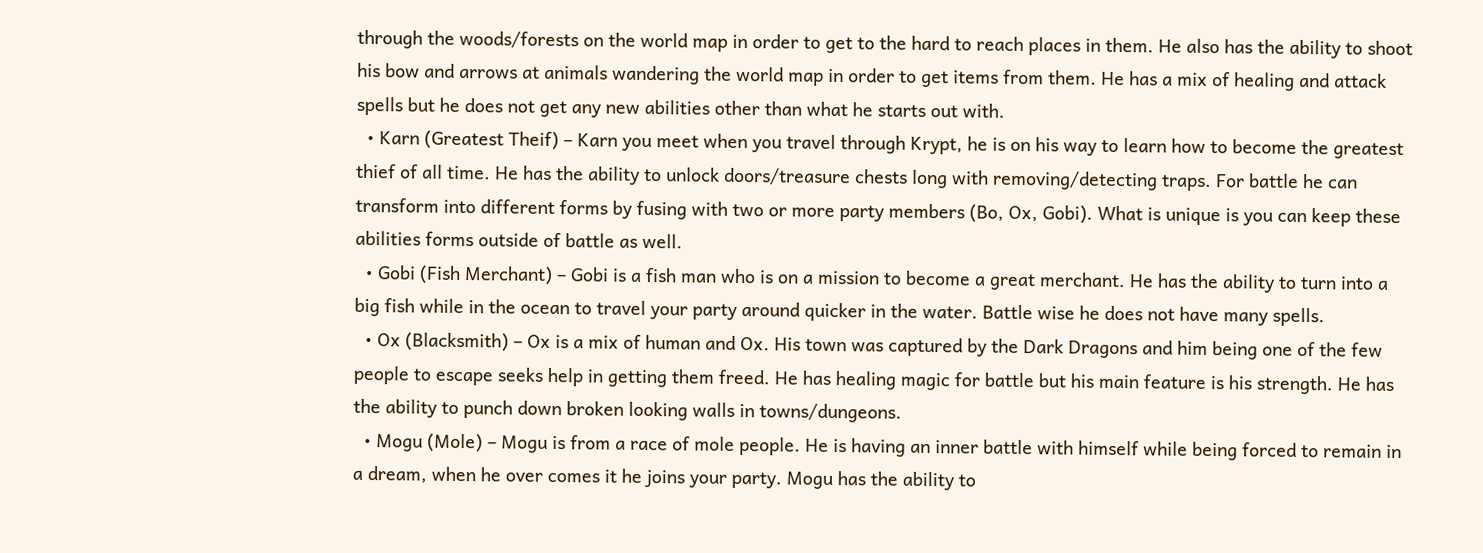through the woods/forests on the world map in order to get to the hard to reach places in them. He also has the ability to shoot his bow and arrows at animals wandering the world map in order to get items from them. He has a mix of healing and attack spells but he does not get any new abilities other than what he starts out with.
  • Karn (Greatest Theif) – Karn you meet when you travel through Krypt, he is on his way to learn how to become the greatest thief of all time. He has the ability to unlock doors/treasure chests long with removing/detecting traps. For battle he can transform into different forms by fusing with two or more party members (Bo, Ox, Gobi). What is unique is you can keep these abilities forms outside of battle as well.
  • Gobi (Fish Merchant) – Gobi is a fish man who is on a mission to become a great merchant. He has the ability to turn into a big fish while in the ocean to travel your party around quicker in the water. Battle wise he does not have many spells.
  • Ox (Blacksmith) – Ox is a mix of human and Ox. His town was captured by the Dark Dragons and him being one of the few people to escape seeks help in getting them freed. He has healing magic for battle but his main feature is his strength. He has the ability to punch down broken looking walls in towns/dungeons.
  • Mogu (Mole) – Mogu is from a race of mole people. He is having an inner battle with himself while being forced to remain in a dream, when he over comes it he joins your party. Mogu has the ability to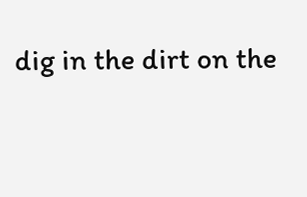dig in the dirt on the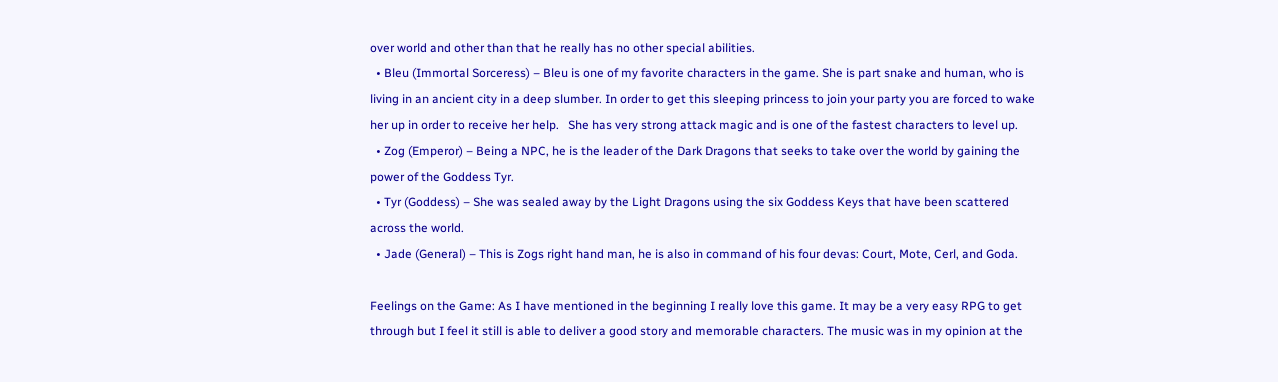over world and other than that he really has no other special abilities.
  • Bleu (Immortal Sorceress) – Bleu is one of my favorite characters in the game. She is part snake and human, who is living in an ancient city in a deep slumber. In order to get this sleeping princess to join your party you are forced to wake her up in order to receive her help.   She has very strong attack magic and is one of the fastest characters to level up.
  • Zog (Emperor) – Being a NPC, he is the leader of the Dark Dragons that seeks to take over the world by gaining the power of the Goddess Tyr.
  • Tyr (Goddess) – She was sealed away by the Light Dragons using the six Goddess Keys that have been scattered across the world.
  • Jade (General) – This is Zogs right hand man, he is also in command of his four devas: Court, Mote, Cerl, and Goda.

Feelings on the Game: As I have mentioned in the beginning I really love this game. It may be a very easy RPG to get through but I feel it still is able to deliver a good story and memorable characters. The music was in my opinion at the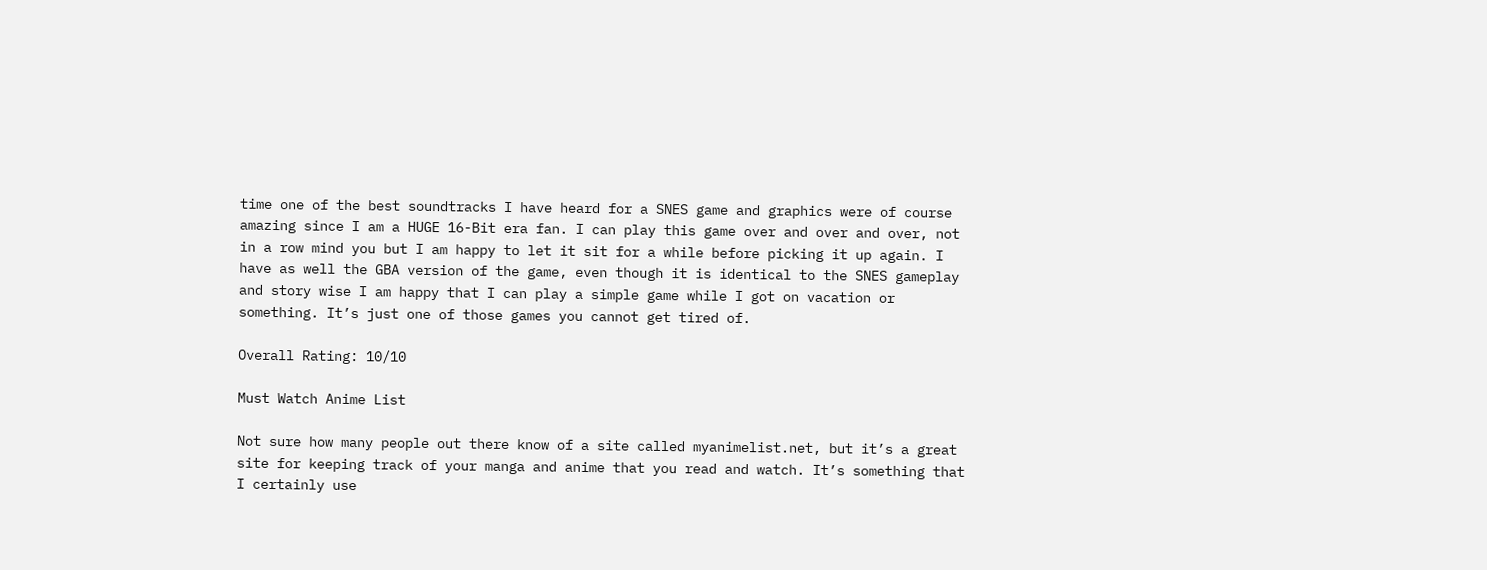time one of the best soundtracks I have heard for a SNES game and graphics were of course amazing since I am a HUGE 16-Bit era fan. I can play this game over and over and over, not in a row mind you but I am happy to let it sit for a while before picking it up again. I have as well the GBA version of the game, even though it is identical to the SNES gameplay and story wise I am happy that I can play a simple game while I got on vacation or something. It’s just one of those games you cannot get tired of.

Overall Rating: 10/10

Must Watch Anime List

Not sure how many people out there know of a site called myanimelist.net, but it’s a great site for keeping track of your manga and anime that you read and watch. It’s something that I certainly use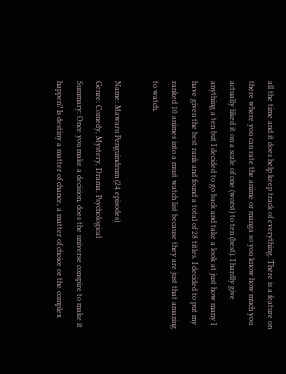all the time and it does help keep track of everything. There is a feature on there where you can rate the anime or manga so you know how much you actually liked it on a scale of one (worst) to ten (best). I hardly give anything a ten but I decided to go back and take a look at just how many I have given the best rank and found a total of 28 titles. I decided to put my ranked 10 animes into a must watch list because they are just that amazing to watch.

Name: Mawaru Penguindrum (24 episodes)
Genre: Comedy, Mystery, Drama, Psychological
Summary: Once you make a decision, does the universe conspire to make it happen? Is destiny a matter of chance, a matter of choice or the complex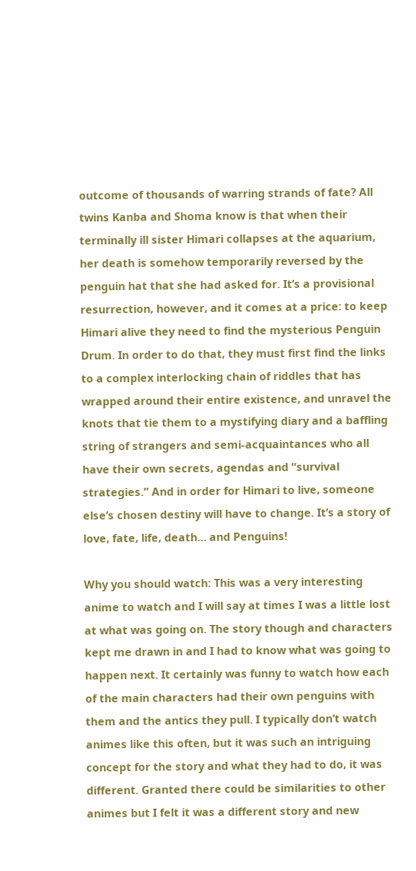outcome of thousands of warring strands of fate? All twins Kanba and Shoma know is that when their terminally ill sister Himari collapses at the aquarium, her death is somehow temporarily reversed by the penguin hat that she had asked for. It’s a provisional resurrection, however, and it comes at a price: to keep Himari alive they need to find the mysterious Penguin Drum. In order to do that, they must first find the links to a complex interlocking chain of riddles that has wrapped around their entire existence, and unravel the knots that tie them to a mystifying diary and a baffling string of strangers and semi-acquaintances who all have their own secrets, agendas and “survival strategies.” And in order for Himari to live, someone else’s chosen destiny will have to change. It’s a story of love, fate, life, death… and Penguins!

Why you should watch: This was a very interesting anime to watch and I will say at times I was a little lost at what was going on. The story though and characters kept me drawn in and I had to know what was going to happen next. It certainly was funny to watch how each of the main characters had their own penguins with them and the antics they pull. I typically don’t watch animes like this often, but it was such an intriguing concept for the story and what they had to do, it was different. Granted there could be similarities to other animes but I felt it was a different story and new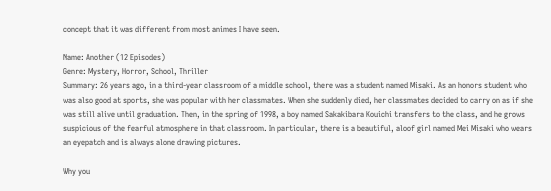concept that it was different from most animes I have seen.

Name: Another (12 Episodes)
Genre: Mystery, Horror, School, Thriller
Summary: 26 years ago, in a third-year classroom of a middle school, there was a student named Misaki. As an honors student who was also good at sports, she was popular with her classmates. When she suddenly died, her classmates decided to carry on as if she was still alive until graduation. Then, in the spring of 1998, a boy named Sakakibara Kouichi transfers to the class, and he grows suspicious of the fearful atmosphere in that classroom. In particular, there is a beautiful, aloof girl named Mei Misaki who wears an eyepatch and is always alone drawing pictures.

Why you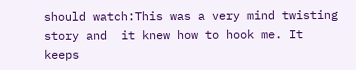should watch:This was a very mind twisting story and  it knew how to hook me. It keeps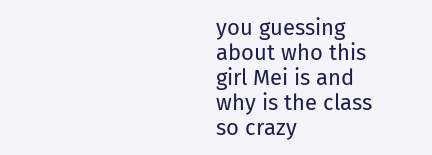you guessing about who this girl Mei is and why is the class so crazy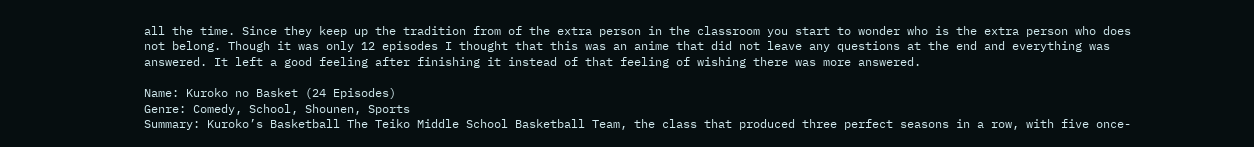all the time. Since they keep up the tradition from of the extra person in the classroom you start to wonder who is the extra person who does not belong. Though it was only 12 episodes I thought that this was an anime that did not leave any questions at the end and everything was answered. It left a good feeling after finishing it instead of that feeling of wishing there was more answered.

Name: Kuroko no Basket (24 Episodes)
Genre: Comedy, School, Shounen, Sports
Summary: Kuroko’s Basketball The Teiko Middle School Basketball Team, the class that produced three perfect seasons in a row, with five once-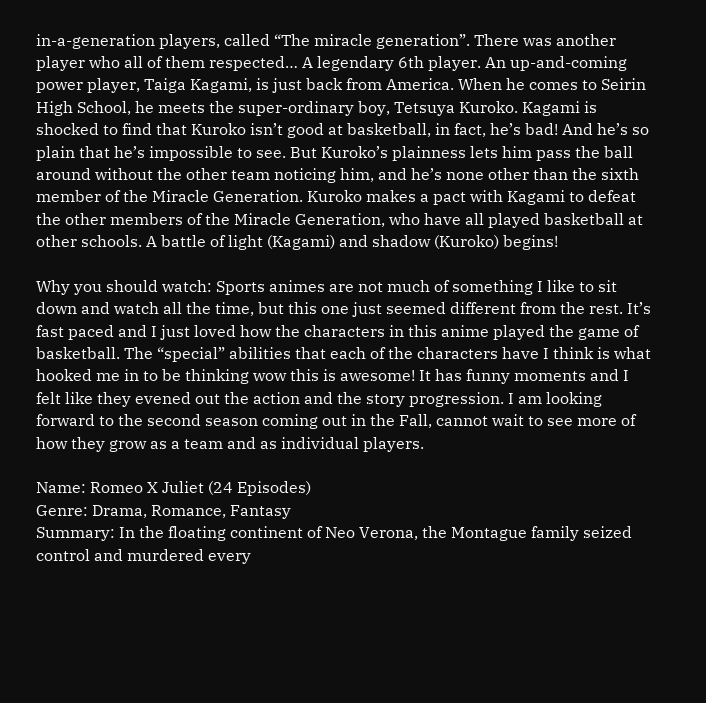in-a-generation players, called “The miracle generation”. There was another player who all of them respected… A legendary 6th player. An up-and-coming power player, Taiga Kagami, is just back from America. When he comes to Seirin High School, he meets the super-ordinary boy, Tetsuya Kuroko. Kagami is shocked to find that Kuroko isn’t good at basketball, in fact, he’s bad! And he’s so plain that he’s impossible to see. But Kuroko’s plainness lets him pass the ball around without the other team noticing him, and he’s none other than the sixth member of the Miracle Generation. Kuroko makes a pact with Kagami to defeat the other members of the Miracle Generation, who have all played basketball at other schools. A battle of light (Kagami) and shadow (Kuroko) begins!

Why you should watch: Sports animes are not much of something I like to sit down and watch all the time, but this one just seemed different from the rest. It’s fast paced and I just loved how the characters in this anime played the game of basketball. The “special” abilities that each of the characters have I think is what hooked me in to be thinking wow this is awesome! It has funny moments and I felt like they evened out the action and the story progression. I am looking forward to the second season coming out in the Fall, cannot wait to see more of how they grow as a team and as individual players.

Name: Romeo X Juliet (24 Episodes)
Genre: Drama, Romance, Fantasy
Summary: In the floating continent of Neo Verona, the Montague family seized control and murdered every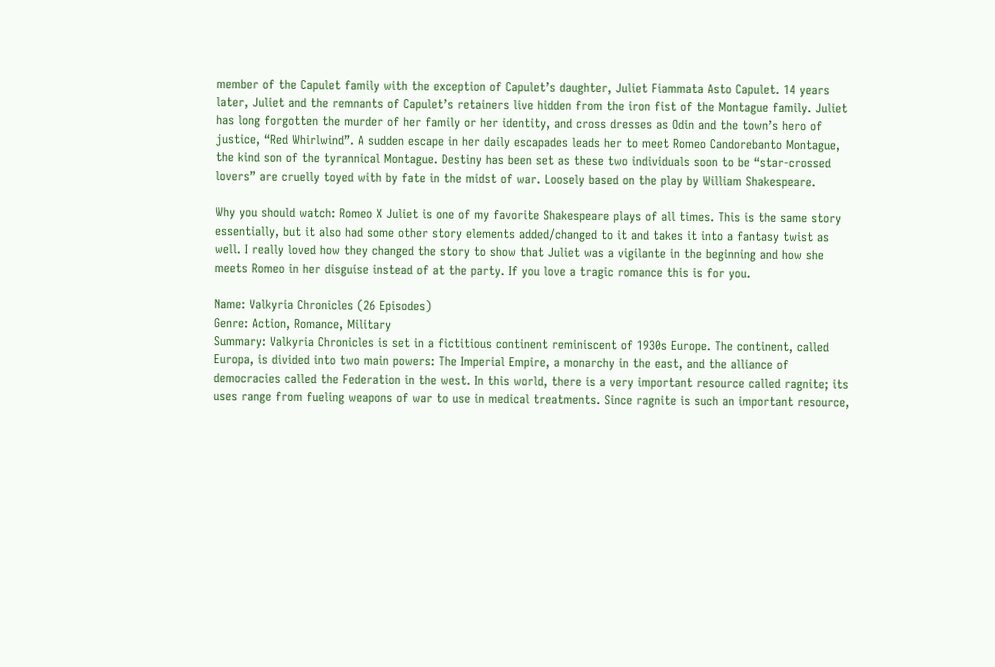member of the Capulet family with the exception of Capulet’s daughter, Juliet Fiammata Asto Capulet. 14 years later, Juliet and the remnants of Capulet’s retainers live hidden from the iron fist of the Montague family. Juliet has long forgotten the murder of her family or her identity, and cross dresses as Odin and the town’s hero of justice, “Red Whirlwind”. A sudden escape in her daily escapades leads her to meet Romeo Candorebanto Montague, the kind son of the tyrannical Montague. Destiny has been set as these two individuals soon to be “star-crossed lovers” are cruelly toyed with by fate in the midst of war. Loosely based on the play by William Shakespeare.

Why you should watch: Romeo X Juliet is one of my favorite Shakespeare plays of all times. This is the same story essentially, but it also had some other story elements added/changed to it and takes it into a fantasy twist as well. I really loved how they changed the story to show that Juliet was a vigilante in the beginning and how she meets Romeo in her disguise instead of at the party. If you love a tragic romance this is for you.

Name: Valkyria Chronicles (26 Episodes)
Genre: Action, Romance, Military
Summary: Valkyria Chronicles is set in a fictitious continent reminiscent of 1930s Europe. The continent, called Europa, is divided into two main powers: The Imperial Empire, a monarchy in the east, and the alliance of democracies called the Federation in the west. In this world, there is a very important resource called ragnite; its uses range from fueling weapons of war to use in medical treatments. Since ragnite is such an important resource,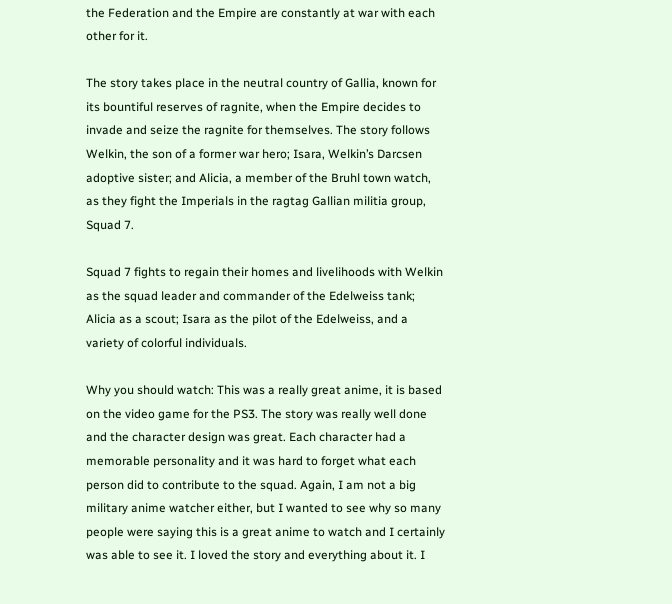the Federation and the Empire are constantly at war with each other for it.

The story takes place in the neutral country of Gallia, known for its bountiful reserves of ragnite, when the Empire decides to invade and seize the ragnite for themselves. The story follows Welkin, the son of a former war hero; Isara, Welkin’s Darcsen adoptive sister; and Alicia, a member of the Bruhl town watch, as they fight the Imperials in the ragtag Gallian militia group, Squad 7.

Squad 7 fights to regain their homes and livelihoods with Welkin as the squad leader and commander of the Edelweiss tank; Alicia as a scout; Isara as the pilot of the Edelweiss, and a variety of colorful individuals.

Why you should watch: This was a really great anime, it is based on the video game for the PS3. The story was really well done and the character design was great. Each character had a memorable personality and it was hard to forget what each person did to contribute to the squad. Again, I am not a big military anime watcher either, but I wanted to see why so many people were saying this is a great anime to watch and I certainly was able to see it. I loved the story and everything about it. I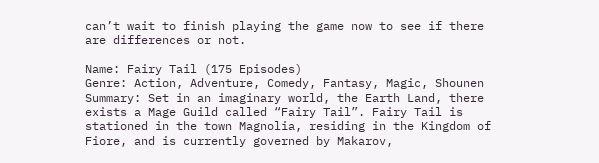can’t wait to finish playing the game now to see if there are differences or not.

Name: Fairy Tail (175 Episodes)
Genre: Action, Adventure, Comedy, Fantasy, Magic, Shounen
Summary: Set in an imaginary world, the Earth Land, there exists a Mage Guild called “Fairy Tail”. Fairy Tail is stationed in the town Magnolia, residing in the Kingdom of Fiore, and is currently governed by Makarov,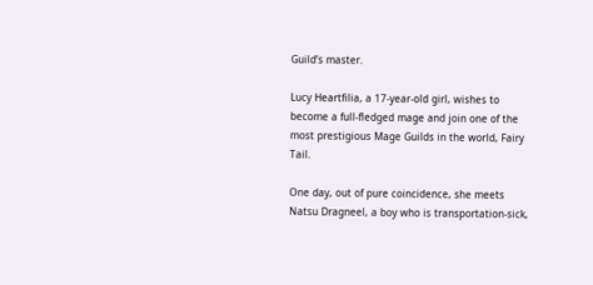Guild’s master.

Lucy Heartfilia, a 17-year-old girl, wishes to become a full-fledged mage and join one of the most prestigious Mage Guilds in the world, Fairy Tail.

One day, out of pure coincidence, she meets Natsu Dragneel, a boy who is transportation-sick,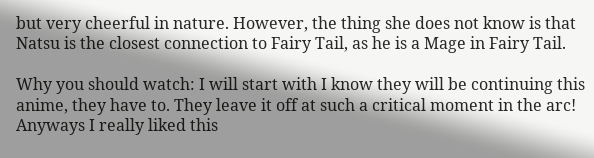but very cheerful in nature. However, the thing she does not know is that Natsu is the closest connection to Fairy Tail, as he is a Mage in Fairy Tail.

Why you should watch: I will start with I know they will be continuing this anime, they have to. They leave it off at such a critical moment in the arc! Anyways I really liked this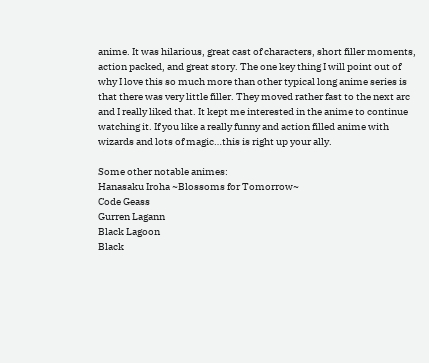anime. It was hilarious, great cast of characters, short filler moments, action packed, and great story. The one key thing I will point out of why I love this so much more than other typical long anime series is that there was very little filler. They moved rather fast to the next arc and I really liked that. It kept me interested in the anime to continue watching it. If you like a really funny and action filled anime with wizards and lots of magic…this is right up your ally.

Some other notable animes:
Hanasaku Iroha ~Blossoms for Tomorrow~
Code Geass
Gurren Lagann
Black Lagoon
Black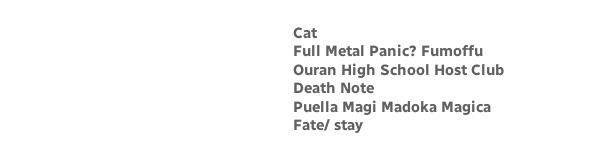Cat
Full Metal Panic? Fumoffu
Ouran High School Host Club
Death Note
Puella Magi Madoka Magica
Fate/ stay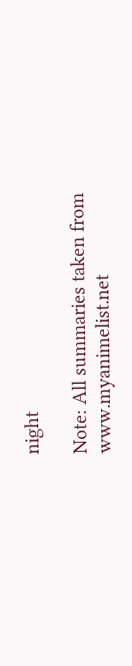night

Note: All summaries taken from www.myanimelist.net